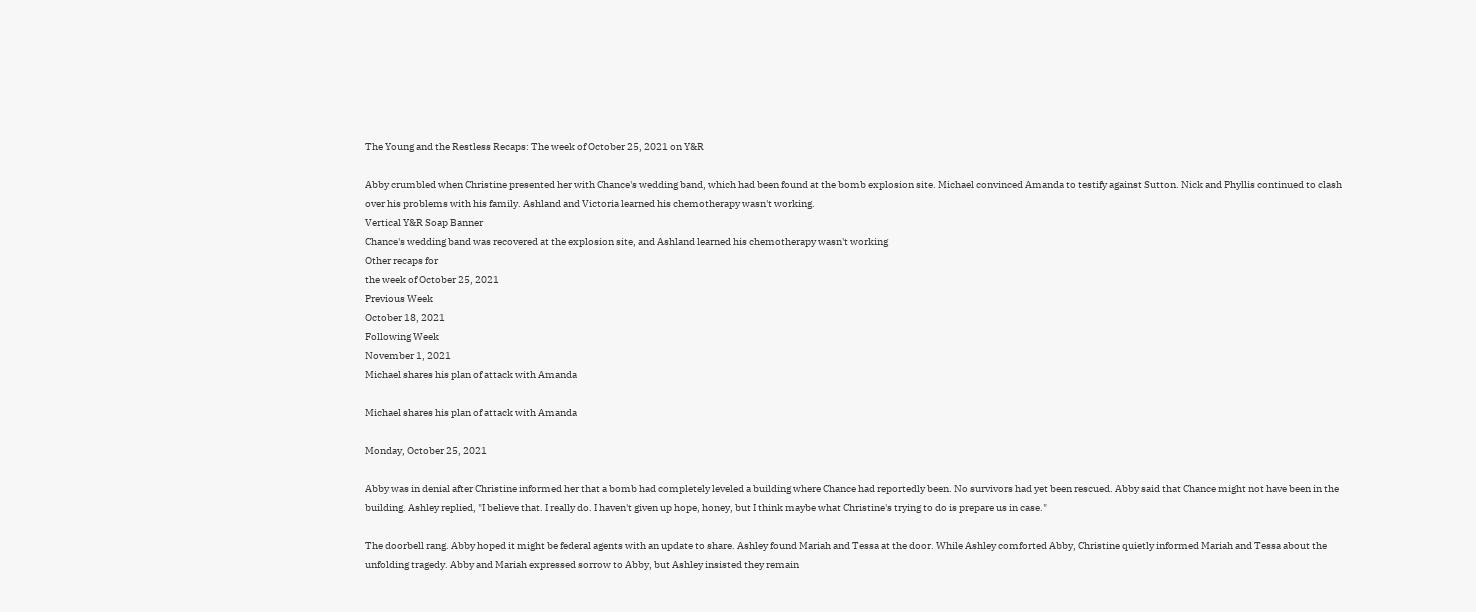The Young and the Restless Recaps: The week of October 25, 2021 on Y&R

Abby crumbled when Christine presented her with Chance's wedding band, which had been found at the bomb explosion site. Michael convinced Amanda to testify against Sutton. Nick and Phyllis continued to clash over his problems with his family. Ashland and Victoria learned his chemotherapy wasn't working.
Vertical Y&R Soap Banner
Chance's wedding band was recovered at the explosion site, and Ashland learned his chemotherapy wasn't working
Other recaps for
the week of October 25, 2021
Previous Week
October 18, 2021
Following Week
November 1, 2021
Michael shares his plan of attack with Amanda

Michael shares his plan of attack with Amanda

Monday, October 25, 2021

Abby was in denial after Christine informed her that a bomb had completely leveled a building where Chance had reportedly been. No survivors had yet been rescued. Abby said that Chance might not have been in the building. Ashley replied, "I believe that. I really do. I haven't given up hope, honey, but I think maybe what Christine's trying to do is prepare us in case."

The doorbell rang. Abby hoped it might be federal agents with an update to share. Ashley found Mariah and Tessa at the door. While Ashley comforted Abby, Christine quietly informed Mariah and Tessa about the unfolding tragedy. Abby and Mariah expressed sorrow to Abby, but Ashley insisted they remain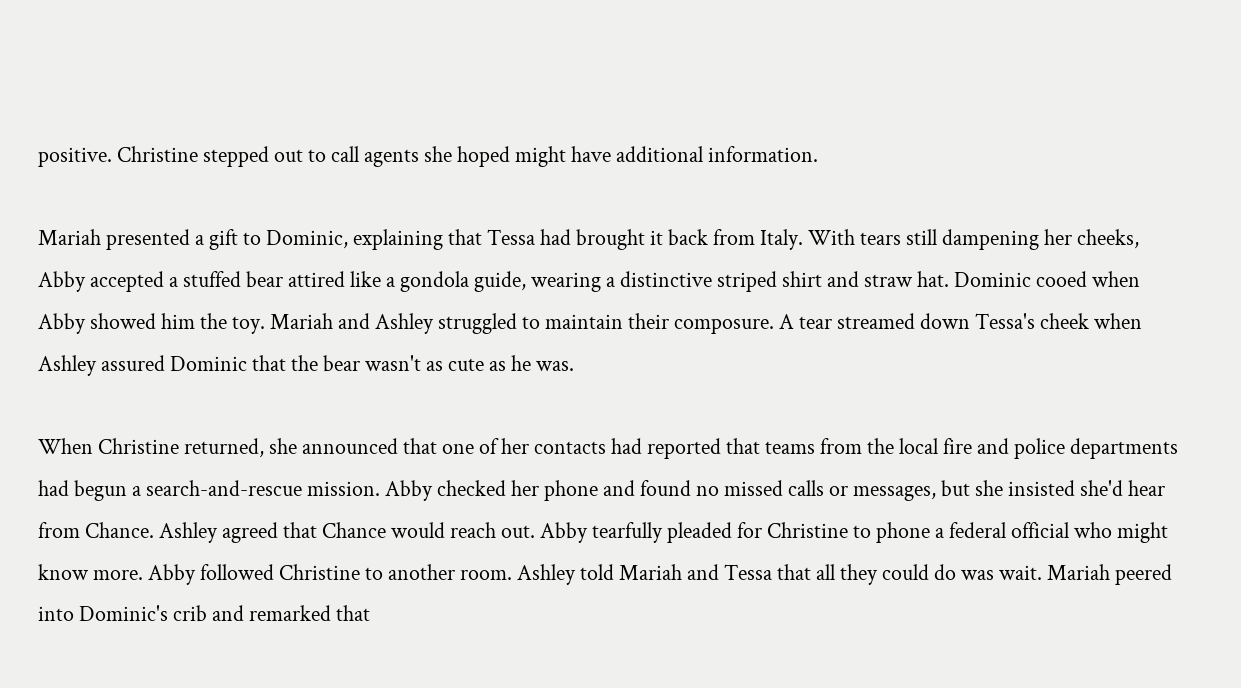positive. Christine stepped out to call agents she hoped might have additional information.

Mariah presented a gift to Dominic, explaining that Tessa had brought it back from Italy. With tears still dampening her cheeks, Abby accepted a stuffed bear attired like a gondola guide, wearing a distinctive striped shirt and straw hat. Dominic cooed when Abby showed him the toy. Mariah and Ashley struggled to maintain their composure. A tear streamed down Tessa's cheek when Ashley assured Dominic that the bear wasn't as cute as he was.

When Christine returned, she announced that one of her contacts had reported that teams from the local fire and police departments had begun a search-and-rescue mission. Abby checked her phone and found no missed calls or messages, but she insisted she'd hear from Chance. Ashley agreed that Chance would reach out. Abby tearfully pleaded for Christine to phone a federal official who might know more. Abby followed Christine to another room. Ashley told Mariah and Tessa that all they could do was wait. Mariah peered into Dominic's crib and remarked that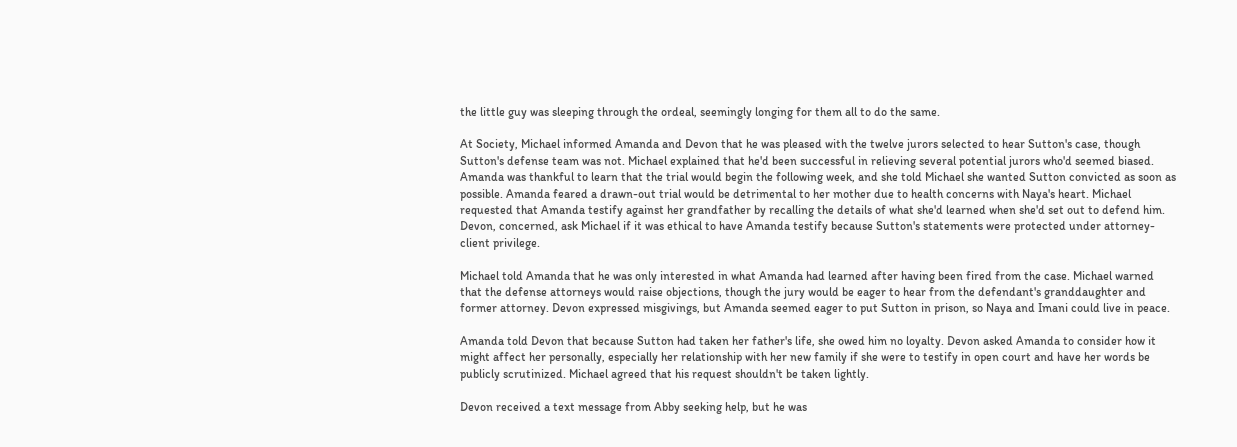the little guy was sleeping through the ordeal, seemingly longing for them all to do the same.

At Society, Michael informed Amanda and Devon that he was pleased with the twelve jurors selected to hear Sutton's case, though Sutton's defense team was not. Michael explained that he'd been successful in relieving several potential jurors who'd seemed biased. Amanda was thankful to learn that the trial would begin the following week, and she told Michael she wanted Sutton convicted as soon as possible. Amanda feared a drawn-out trial would be detrimental to her mother due to health concerns with Naya's heart. Michael requested that Amanda testify against her grandfather by recalling the details of what she'd learned when she'd set out to defend him. Devon, concerned, ask Michael if it was ethical to have Amanda testify because Sutton's statements were protected under attorney-client privilege.

Michael told Amanda that he was only interested in what Amanda had learned after having been fired from the case. Michael warned that the defense attorneys would raise objections, though the jury would be eager to hear from the defendant's granddaughter and former attorney. Devon expressed misgivings, but Amanda seemed eager to put Sutton in prison, so Naya and Imani could live in peace.

Amanda told Devon that because Sutton had taken her father's life, she owed him no loyalty. Devon asked Amanda to consider how it might affect her personally, especially her relationship with her new family if she were to testify in open court and have her words be publicly scrutinized. Michael agreed that his request shouldn't be taken lightly.

Devon received a text message from Abby seeking help, but he was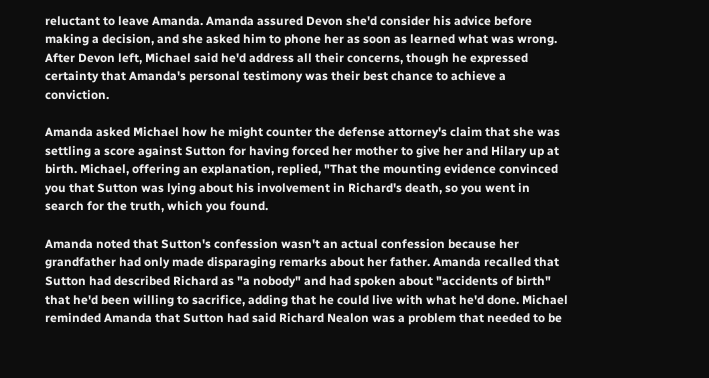reluctant to leave Amanda. Amanda assured Devon she'd consider his advice before making a decision, and she asked him to phone her as soon as learned what was wrong. After Devon left, Michael said he'd address all their concerns, though he expressed certainty that Amanda's personal testimony was their best chance to achieve a conviction.

Amanda asked Michael how he might counter the defense attorney's claim that she was settling a score against Sutton for having forced her mother to give her and Hilary up at birth. Michael, offering an explanation, replied, "That the mounting evidence convinced you that Sutton was lying about his involvement in Richard's death, so you went in search for the truth, which you found.

Amanda noted that Sutton's confession wasn't an actual confession because her grandfather had only made disparaging remarks about her father. Amanda recalled that Sutton had described Richard as "a nobody" and had spoken about "accidents of birth" that he'd been willing to sacrifice, adding that he could live with what he'd done. Michael reminded Amanda that Sutton had said Richard Nealon was a problem that needed to be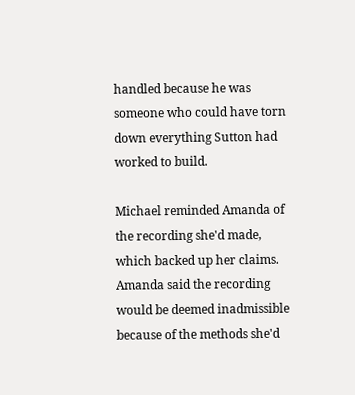handled because he was someone who could have torn down everything Sutton had worked to build.

Michael reminded Amanda of the recording she'd made, which backed up her claims. Amanda said the recording would be deemed inadmissible because of the methods she'd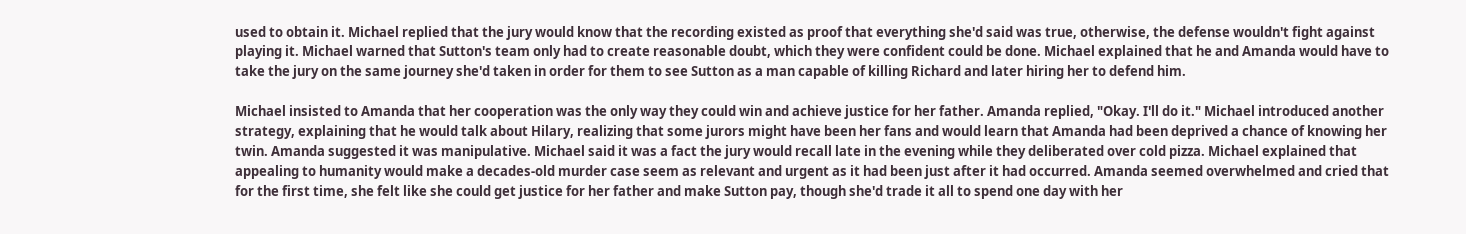used to obtain it. Michael replied that the jury would know that the recording existed as proof that everything she'd said was true, otherwise, the defense wouldn't fight against playing it. Michael warned that Sutton's team only had to create reasonable doubt, which they were confident could be done. Michael explained that he and Amanda would have to take the jury on the same journey she'd taken in order for them to see Sutton as a man capable of killing Richard and later hiring her to defend him.

Michael insisted to Amanda that her cooperation was the only way they could win and achieve justice for her father. Amanda replied, "Okay. I'll do it." Michael introduced another strategy, explaining that he would talk about Hilary, realizing that some jurors might have been her fans and would learn that Amanda had been deprived a chance of knowing her twin. Amanda suggested it was manipulative. Michael said it was a fact the jury would recall late in the evening while they deliberated over cold pizza. Michael explained that appealing to humanity would make a decades-old murder case seem as relevant and urgent as it had been just after it had occurred. Amanda seemed overwhelmed and cried that for the first time, she felt like she could get justice for her father and make Sutton pay, though she'd trade it all to spend one day with her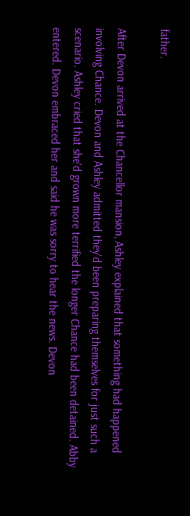father.

After Devon arrived at the Chancellor mansion, Ashley explained that something had happened involving Chance. Devon and Ashley admitted they'd been preparing themselves for just such a scenario. Ashley cried that she'd grown more terrified the longer Chance had been detained. Abby entered. Devon embraced her and said he was sorry to hear the news. Devon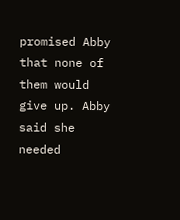promised Abby that none of them would give up. Abby said she needed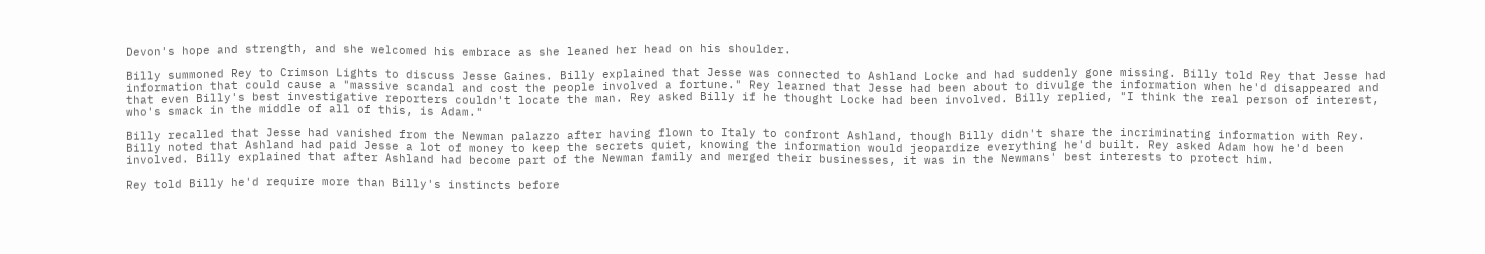Devon's hope and strength, and she welcomed his embrace as she leaned her head on his shoulder.

Billy summoned Rey to Crimson Lights to discuss Jesse Gaines. Billy explained that Jesse was connected to Ashland Locke and had suddenly gone missing. Billy told Rey that Jesse had information that could cause a "massive scandal and cost the people involved a fortune." Rey learned that Jesse had been about to divulge the information when he'd disappeared and that even Billy's best investigative reporters couldn't locate the man. Rey asked Billy if he thought Locke had been involved. Billy replied, "I think the real person of interest, who's smack in the middle of all of this, is Adam."

Billy recalled that Jesse had vanished from the Newman palazzo after having flown to Italy to confront Ashland, though Billy didn't share the incriminating information with Rey. Billy noted that Ashland had paid Jesse a lot of money to keep the secrets quiet, knowing the information would jeopardize everything he'd built. Rey asked Adam how he'd been involved. Billy explained that after Ashland had become part of the Newman family and merged their businesses, it was in the Newmans' best interests to protect him.

Rey told Billy he'd require more than Billy's instincts before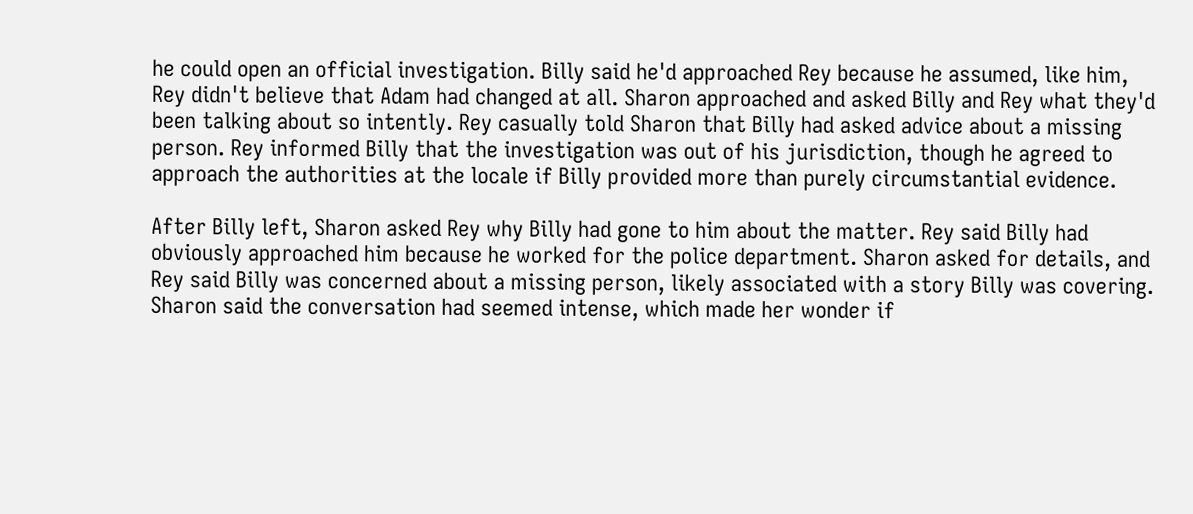he could open an official investigation. Billy said he'd approached Rey because he assumed, like him, Rey didn't believe that Adam had changed at all. Sharon approached and asked Billy and Rey what they'd been talking about so intently. Rey casually told Sharon that Billy had asked advice about a missing person. Rey informed Billy that the investigation was out of his jurisdiction, though he agreed to approach the authorities at the locale if Billy provided more than purely circumstantial evidence.

After Billy left, Sharon asked Rey why Billy had gone to him about the matter. Rey said Billy had obviously approached him because he worked for the police department. Sharon asked for details, and Rey said Billy was concerned about a missing person, likely associated with a story Billy was covering. Sharon said the conversation had seemed intense, which made her wonder if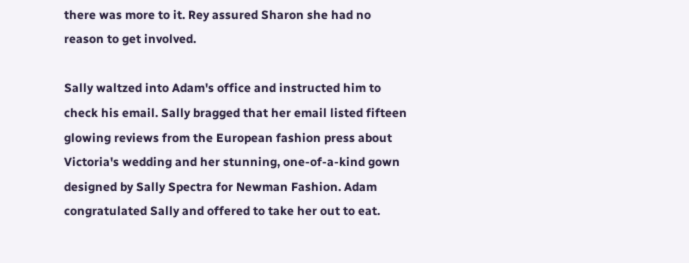there was more to it. Rey assured Sharon she had no reason to get involved.

Sally waltzed into Adam's office and instructed him to check his email. Sally bragged that her email listed fifteen glowing reviews from the European fashion press about Victoria's wedding and her stunning, one-of-a-kind gown designed by Sally Spectra for Newman Fashion. Adam congratulated Sally and offered to take her out to eat.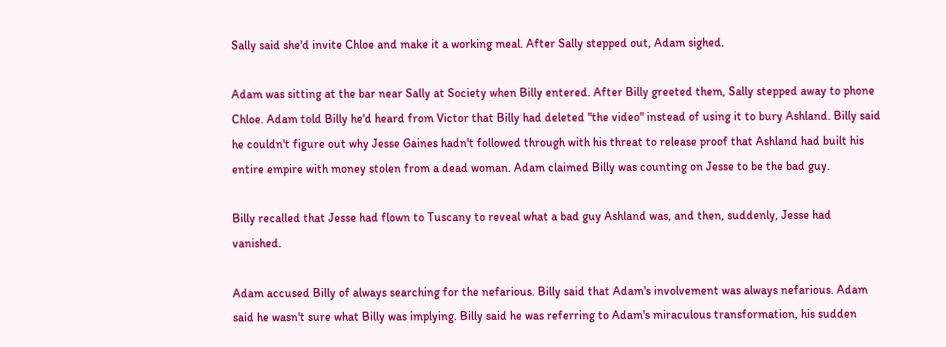Sally said she'd invite Chloe and make it a working meal. After Sally stepped out, Adam sighed.

Adam was sitting at the bar near Sally at Society when Billy entered. After Billy greeted them, Sally stepped away to phone Chloe. Adam told Billy he'd heard from Victor that Billy had deleted "the video" instead of using it to bury Ashland. Billy said he couldn't figure out why Jesse Gaines hadn't followed through with his threat to release proof that Ashland had built his entire empire with money stolen from a dead woman. Adam claimed Billy was counting on Jesse to be the bad guy.

Billy recalled that Jesse had flown to Tuscany to reveal what a bad guy Ashland was, and then, suddenly, Jesse had vanished.

Adam accused Billy of always searching for the nefarious. Billy said that Adam's involvement was always nefarious. Adam said he wasn't sure what Billy was implying. Billy said he was referring to Adam's miraculous transformation, his sudden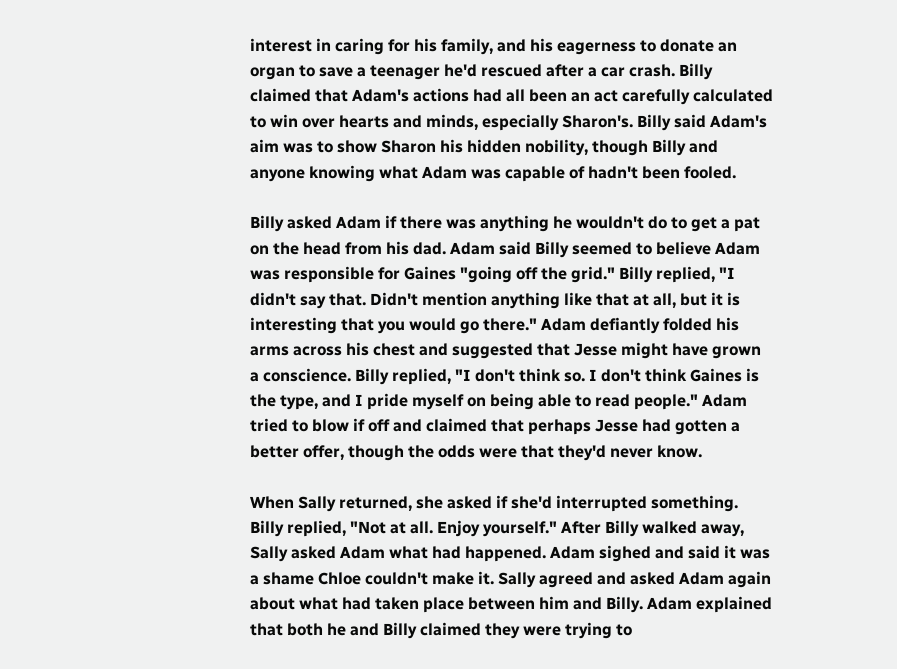interest in caring for his family, and his eagerness to donate an organ to save a teenager he'd rescued after a car crash. Billy claimed that Adam's actions had all been an act carefully calculated to win over hearts and minds, especially Sharon's. Billy said Adam's aim was to show Sharon his hidden nobility, though Billy and anyone knowing what Adam was capable of hadn't been fooled.

Billy asked Adam if there was anything he wouldn't do to get a pat on the head from his dad. Adam said Billy seemed to believe Adam was responsible for Gaines "going off the grid." Billy replied, "I didn't say that. Didn't mention anything like that at all, but it is interesting that you would go there." Adam defiantly folded his arms across his chest and suggested that Jesse might have grown a conscience. Billy replied, "I don't think so. I don't think Gaines is the type, and I pride myself on being able to read people." Adam tried to blow if off and claimed that perhaps Jesse had gotten a better offer, though the odds were that they'd never know.

When Sally returned, she asked if she'd interrupted something. Billy replied, "Not at all. Enjoy yourself." After Billy walked away, Sally asked Adam what had happened. Adam sighed and said it was a shame Chloe couldn't make it. Sally agreed and asked Adam again about what had taken place between him and Billy. Adam explained that both he and Billy claimed they were trying to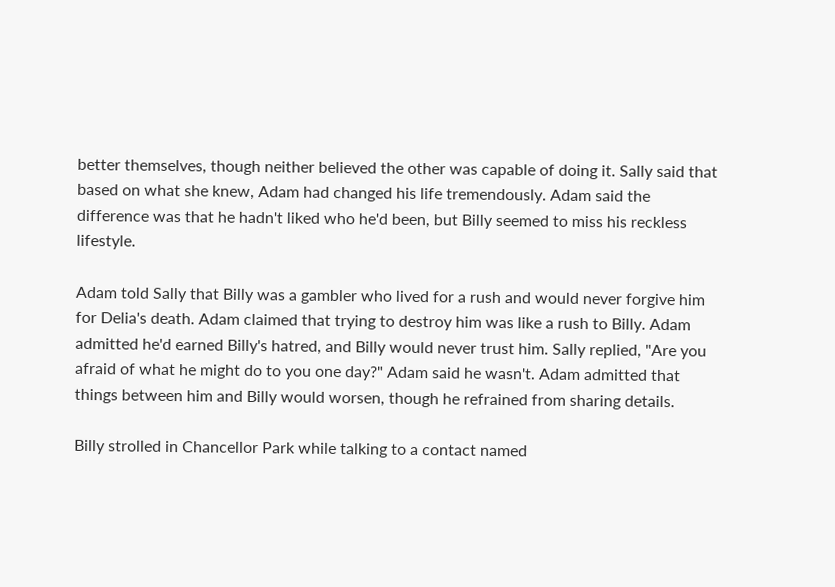better themselves, though neither believed the other was capable of doing it. Sally said that based on what she knew, Adam had changed his life tremendously. Adam said the difference was that he hadn't liked who he'd been, but Billy seemed to miss his reckless lifestyle.

Adam told Sally that Billy was a gambler who lived for a rush and would never forgive him for Delia's death. Adam claimed that trying to destroy him was like a rush to Billy. Adam admitted he'd earned Billy's hatred, and Billy would never trust him. Sally replied, "Are you afraid of what he might do to you one day?" Adam said he wasn't. Adam admitted that things between him and Billy would worsen, though he refrained from sharing details.

Billy strolled in Chancellor Park while talking to a contact named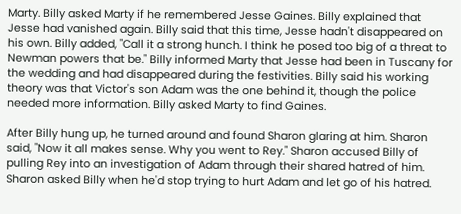Marty. Billy asked Marty if he remembered Jesse Gaines. Billy explained that Jesse had vanished again. Billy said that this time, Jesse hadn't disappeared on his own. Billy added, "Call it a strong hunch. I think he posed too big of a threat to Newman powers that be." Billy informed Marty that Jesse had been in Tuscany for the wedding and had disappeared during the festivities. Billy said his working theory was that Victor's son Adam was the one behind it, though the police needed more information. Billy asked Marty to find Gaines.

After Billy hung up, he turned around and found Sharon glaring at him. Sharon said, "Now it all makes sense. Why you went to Rey." Sharon accused Billy of pulling Rey into an investigation of Adam through their shared hatred of him. Sharon asked Billy when he'd stop trying to hurt Adam and let go of his hatred.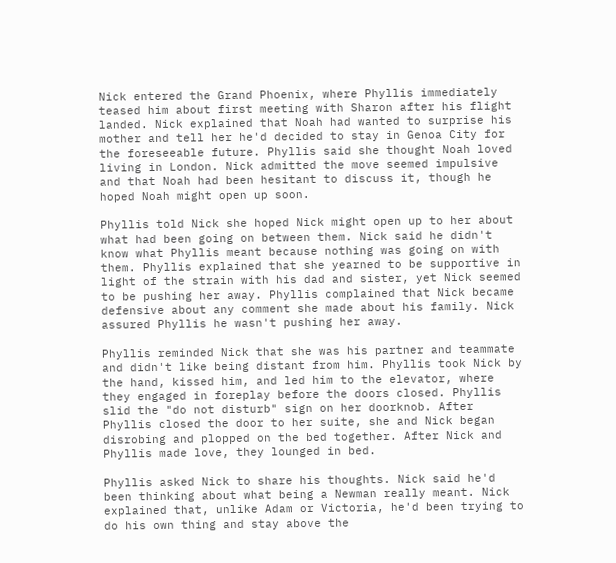Nick entered the Grand Phoenix, where Phyllis immediately teased him about first meeting with Sharon after his flight landed. Nick explained that Noah had wanted to surprise his mother and tell her he'd decided to stay in Genoa City for the foreseeable future. Phyllis said she thought Noah loved living in London. Nick admitted the move seemed impulsive and that Noah had been hesitant to discuss it, though he hoped Noah might open up soon.

Phyllis told Nick she hoped Nick might open up to her about what had been going on between them. Nick said he didn't know what Phyllis meant because nothing was going on with them. Phyllis explained that she yearned to be supportive in light of the strain with his dad and sister, yet Nick seemed to be pushing her away. Phyllis complained that Nick became defensive about any comment she made about his family. Nick assured Phyllis he wasn't pushing her away.

Phyllis reminded Nick that she was his partner and teammate and didn't like being distant from him. Phyllis took Nick by the hand, kissed him, and led him to the elevator, where they engaged in foreplay before the doors closed. Phyllis slid the "do not disturb" sign on her doorknob. After Phyllis closed the door to her suite, she and Nick began disrobing and plopped on the bed together. After Nick and Phyllis made love, they lounged in bed.

Phyllis asked Nick to share his thoughts. Nick said he'd been thinking about what being a Newman really meant. Nick explained that, unlike Adam or Victoria, he'd been trying to do his own thing and stay above the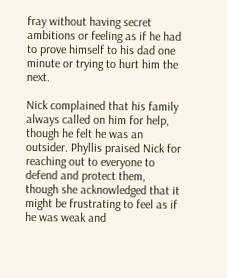fray without having secret ambitions or feeling as if he had to prove himself to his dad one minute or trying to hurt him the next.

Nick complained that his family always called on him for help, though he felt he was an outsider. Phyllis praised Nick for reaching out to everyone to defend and protect them, though she acknowledged that it might be frustrating to feel as if he was weak and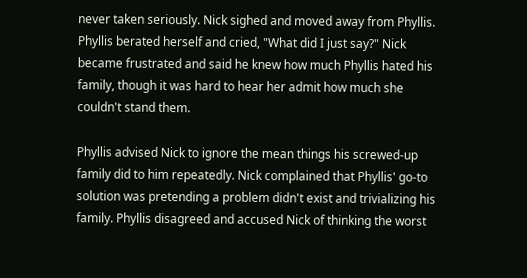never taken seriously. Nick sighed and moved away from Phyllis. Phyllis berated herself and cried, "What did I just say?" Nick became frustrated and said he knew how much Phyllis hated his family, though it was hard to hear her admit how much she couldn't stand them.

Phyllis advised Nick to ignore the mean things his screwed-up family did to him repeatedly. Nick complained that Phyllis' go-to solution was pretending a problem didn't exist and trivializing his family. Phyllis disagreed and accused Nick of thinking the worst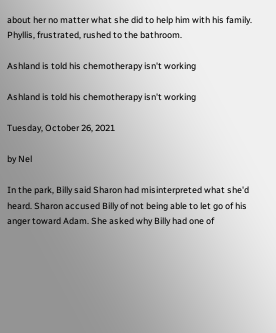about her no matter what she did to help him with his family. Phyllis, frustrated, rushed to the bathroom.

Ashland is told his chemotherapy isn't working

Ashland is told his chemotherapy isn't working

Tuesday, October 26, 2021

by Nel

In the park, Billy said Sharon had misinterpreted what she'd heard. Sharon accused Billy of not being able to let go of his anger toward Adam. She asked why Billy had one of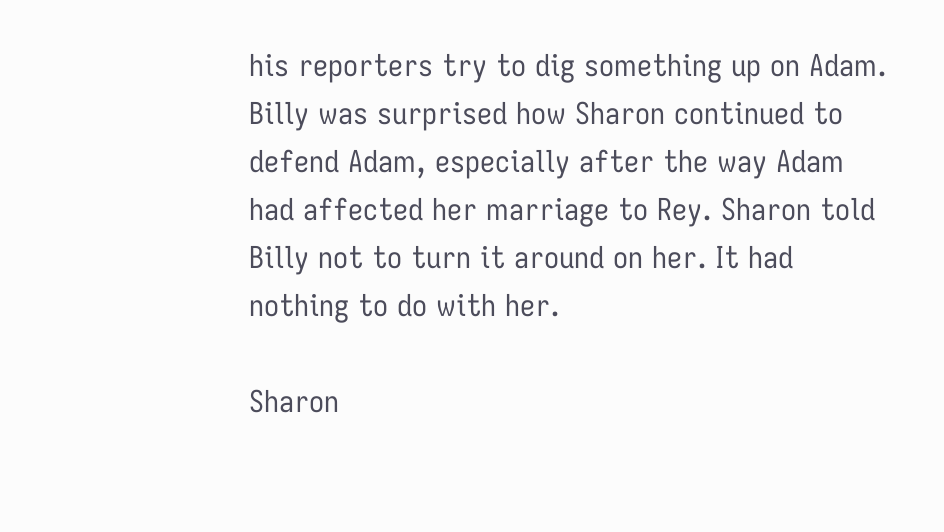his reporters try to dig something up on Adam. Billy was surprised how Sharon continued to defend Adam, especially after the way Adam had affected her marriage to Rey. Sharon told Billy not to turn it around on her. It had nothing to do with her.

Sharon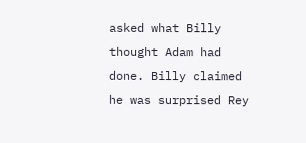asked what Billy thought Adam had done. Billy claimed he was surprised Rey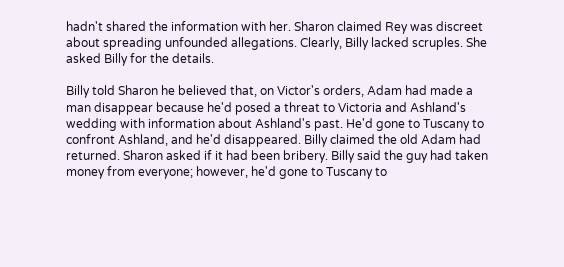hadn't shared the information with her. Sharon claimed Rey was discreet about spreading unfounded allegations. Clearly, Billy lacked scruples. She asked Billy for the details.

Billy told Sharon he believed that, on Victor's orders, Adam had made a man disappear because he'd posed a threat to Victoria and Ashland's wedding with information about Ashland's past. He'd gone to Tuscany to confront Ashland, and he'd disappeared. Billy claimed the old Adam had returned. Sharon asked if it had been bribery. Billy said the guy had taken money from everyone; however, he'd gone to Tuscany to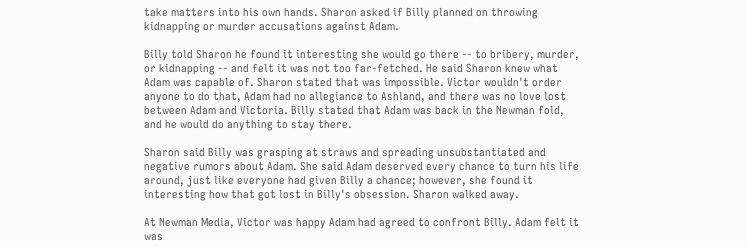take matters into his own hands. Sharon asked if Billy planned on throwing kidnapping or murder accusations against Adam.

Billy told Sharon he found it interesting she would go there -- to bribery, murder, or kidnapping -- and felt it was not too far-fetched. He said Sharon knew what Adam was capable of. Sharon stated that was impossible. Victor wouldn't order anyone to do that, Adam had no allegiance to Ashland, and there was no love lost between Adam and Victoria. Billy stated that Adam was back in the Newman fold, and he would do anything to stay there.

Sharon said Billy was grasping at straws and spreading unsubstantiated and negative rumors about Adam. She said Adam deserved every chance to turn his life around, just like everyone had given Billy a chance; however, she found it interesting how that got lost in Billy's obsession. Sharon walked away.

At Newman Media, Victor was happy Adam had agreed to confront Billy. Adam felt it was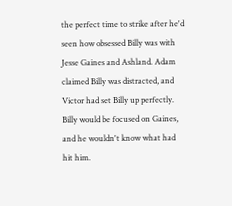the perfect time to strike after he'd seen how obsessed Billy was with Jesse Gaines and Ashland. Adam claimed Billy was distracted, and Victor had set Billy up perfectly. Billy would be focused on Gaines, and he wouldn't know what had hit him.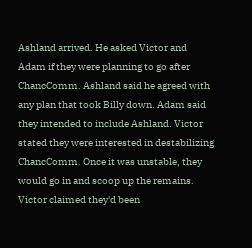Ashland arrived. He asked Victor and Adam if they were planning to go after ChancComm. Ashland said he agreed with any plan that took Billy down. Adam said they intended to include Ashland. Victor stated they were interested in destabilizing ChancComm. Once it was unstable, they would go in and scoop up the remains. Victor claimed they'd been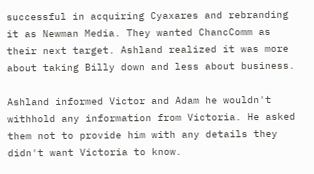successful in acquiring Cyaxares and rebranding it as Newman Media. They wanted ChancComm as their next target. Ashland realized it was more about taking Billy down and less about business.

Ashland informed Victor and Adam he wouldn't withhold any information from Victoria. He asked them not to provide him with any details they didn't want Victoria to know.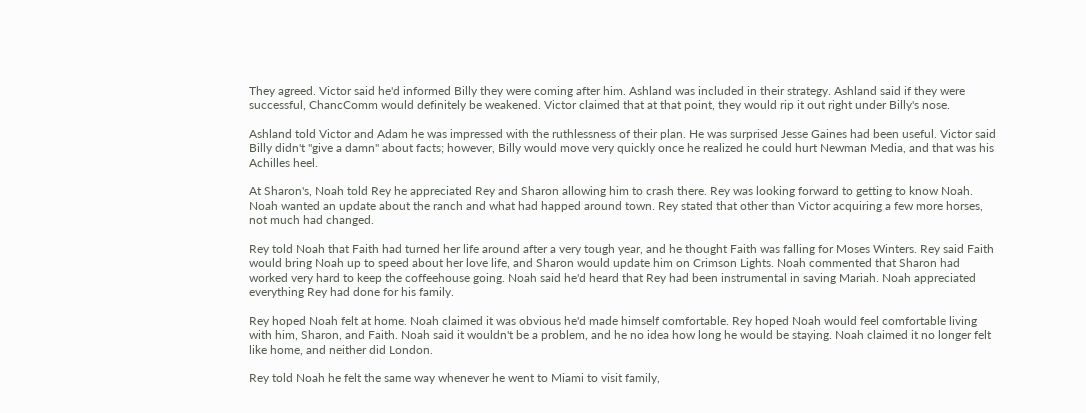They agreed. Victor said he'd informed Billy they were coming after him. Ashland was included in their strategy. Ashland said if they were successful, ChancComm would definitely be weakened. Victor claimed that at that point, they would rip it out right under Billy's nose.

Ashland told Victor and Adam he was impressed with the ruthlessness of their plan. He was surprised Jesse Gaines had been useful. Victor said Billy didn't "give a damn" about facts; however, Billy would move very quickly once he realized he could hurt Newman Media, and that was his Achilles heel.

At Sharon's, Noah told Rey he appreciated Rey and Sharon allowing him to crash there. Rey was looking forward to getting to know Noah. Noah wanted an update about the ranch and what had happed around town. Rey stated that other than Victor acquiring a few more horses, not much had changed.

Rey told Noah that Faith had turned her life around after a very tough year, and he thought Faith was falling for Moses Winters. Rey said Faith would bring Noah up to speed about her love life, and Sharon would update him on Crimson Lights. Noah commented that Sharon had worked very hard to keep the coffeehouse going. Noah said he'd heard that Rey had been instrumental in saving Mariah. Noah appreciated everything Rey had done for his family.

Rey hoped Noah felt at home. Noah claimed it was obvious he'd made himself comfortable. Rey hoped Noah would feel comfortable living with him, Sharon, and Faith. Noah said it wouldn't be a problem, and he no idea how long he would be staying. Noah claimed it no longer felt like home, and neither did London.

Rey told Noah he felt the same way whenever he went to Miami to visit family,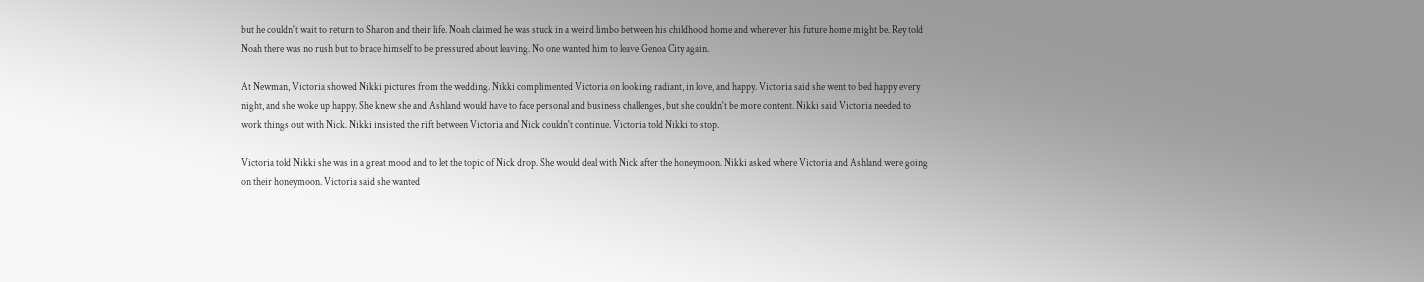but he couldn't wait to return to Sharon and their life. Noah claimed he was stuck in a weird limbo between his childhood home and wherever his future home might be. Rey told Noah there was no rush but to brace himself to be pressured about leaving. No one wanted him to leave Genoa City again.

At Newman, Victoria showed Nikki pictures from the wedding. Nikki complimented Victoria on looking radiant, in love, and happy. Victoria said she went to bed happy every night, and she woke up happy. She knew she and Ashland would have to face personal and business challenges, but she couldn't be more content. Nikki said Victoria needed to work things out with Nick. Nikki insisted the rift between Victoria and Nick couldn't continue. Victoria told Nikki to stop.

Victoria told Nikki she was in a great mood and to let the topic of Nick drop. She would deal with Nick after the honeymoon. Nikki asked where Victoria and Ashland were going on their honeymoon. Victoria said she wanted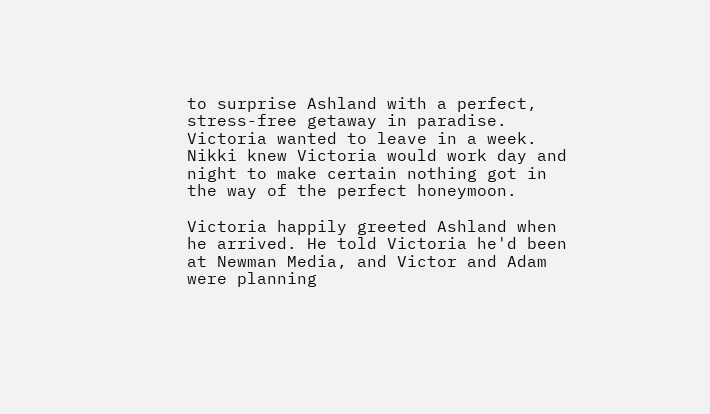to surprise Ashland with a perfect, stress-free getaway in paradise. Victoria wanted to leave in a week. Nikki knew Victoria would work day and night to make certain nothing got in the way of the perfect honeymoon.

Victoria happily greeted Ashland when he arrived. He told Victoria he'd been at Newman Media, and Victor and Adam were planning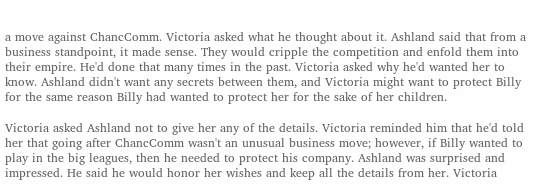a move against ChancComm. Victoria asked what he thought about it. Ashland said that from a business standpoint, it made sense. They would cripple the competition and enfold them into their empire. He'd done that many times in the past. Victoria asked why he'd wanted her to know. Ashland didn't want any secrets between them, and Victoria might want to protect Billy for the same reason Billy had wanted to protect her for the sake of her children.

Victoria asked Ashland not to give her any of the details. Victoria reminded him that he'd told her that going after ChancComm wasn't an unusual business move; however, if Billy wanted to play in the big leagues, then he needed to protect his company. Ashland was surprised and impressed. He said he would honor her wishes and keep all the details from her. Victoria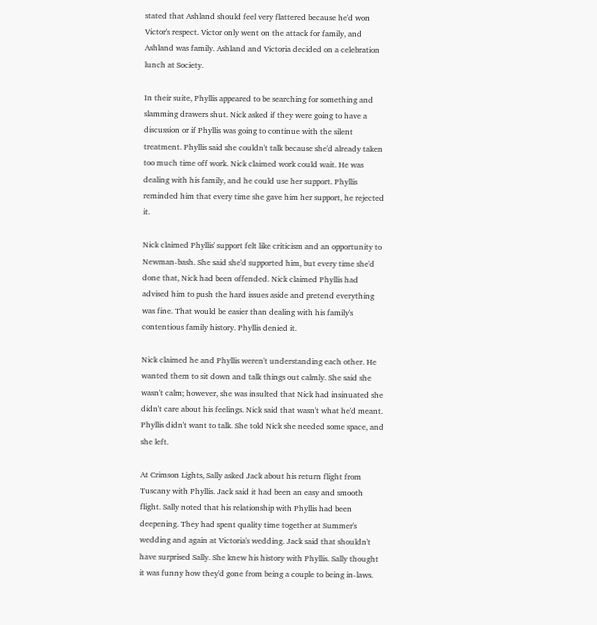stated that Ashland should feel very flattered because he'd won Victor's respect. Victor only went on the attack for family, and Ashland was family. Ashland and Victoria decided on a celebration lunch at Society.

In their suite, Phyllis appeared to be searching for something and slamming drawers shut. Nick asked if they were going to have a discussion or if Phyllis was going to continue with the silent treatment. Phyllis said she couldn't talk because she'd already taken too much time off work. Nick claimed work could wait. He was dealing with his family, and he could use her support. Phyllis reminded him that every time she gave him her support, he rejected it.

Nick claimed Phyllis' support felt like criticism and an opportunity to Newman-bash. She said she'd supported him, but every time she'd done that, Nick had been offended. Nick claimed Phyllis had advised him to push the hard issues aside and pretend everything was fine. That would be easier than dealing with his family's contentious family history. Phyllis denied it.

Nick claimed he and Phyllis weren't understanding each other. He wanted them to sit down and talk things out calmly. She said she wasn't calm; however, she was insulted that Nick had insinuated she didn't care about his feelings. Nick said that wasn't what he'd meant. Phyllis didn't want to talk. She told Nick she needed some space, and she left.

At Crimson Lights, Sally asked Jack about his return flight from Tuscany with Phyllis. Jack said it had been an easy and smooth flight. Sally noted that his relationship with Phyllis had been deepening. They had spent quality time together at Summer's wedding and again at Victoria's wedding. Jack said that shouldn't have surprised Sally. She knew his history with Phyllis. Sally thought it was funny how they'd gone from being a couple to being in-laws.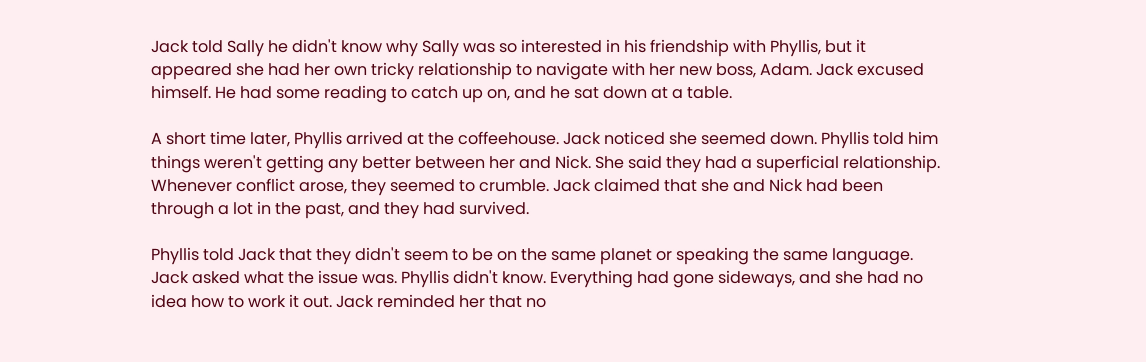Jack told Sally he didn't know why Sally was so interested in his friendship with Phyllis, but it appeared she had her own tricky relationship to navigate with her new boss, Adam. Jack excused himself. He had some reading to catch up on, and he sat down at a table.

A short time later, Phyllis arrived at the coffeehouse. Jack noticed she seemed down. Phyllis told him things weren't getting any better between her and Nick. She said they had a superficial relationship. Whenever conflict arose, they seemed to crumble. Jack claimed that she and Nick had been through a lot in the past, and they had survived.

Phyllis told Jack that they didn't seem to be on the same planet or speaking the same language. Jack asked what the issue was. Phyllis didn't know. Everything had gone sideways, and she had no idea how to work it out. Jack reminded her that no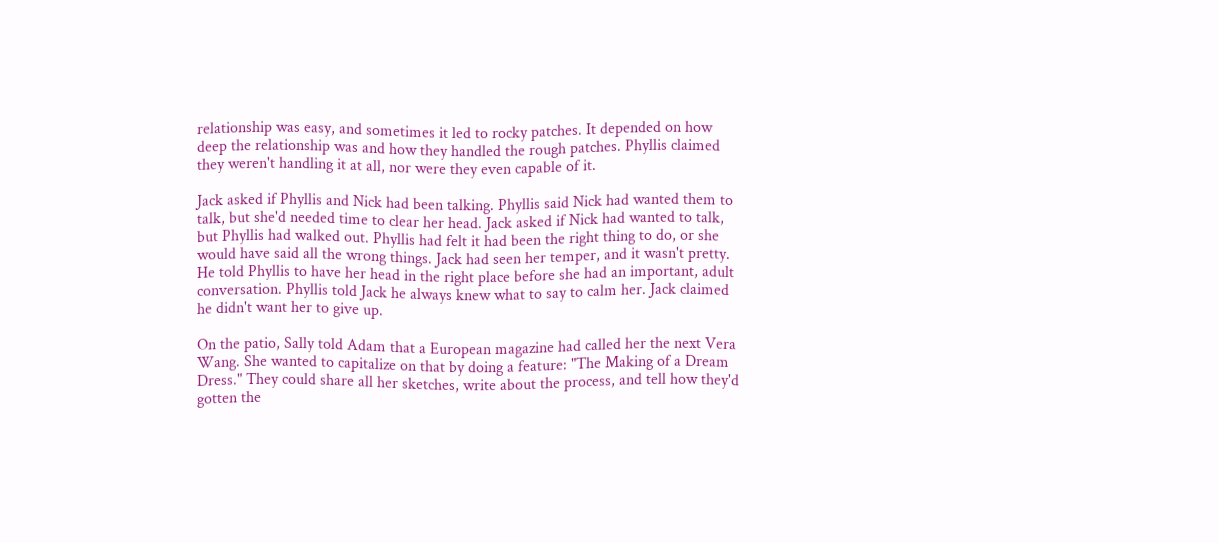relationship was easy, and sometimes it led to rocky patches. It depended on how deep the relationship was and how they handled the rough patches. Phyllis claimed they weren't handling it at all, nor were they even capable of it.

Jack asked if Phyllis and Nick had been talking. Phyllis said Nick had wanted them to talk, but she'd needed time to clear her head. Jack asked if Nick had wanted to talk, but Phyllis had walked out. Phyllis had felt it had been the right thing to do, or she would have said all the wrong things. Jack had seen her temper, and it wasn't pretty. He told Phyllis to have her head in the right place before she had an important, adult conversation. Phyllis told Jack he always knew what to say to calm her. Jack claimed he didn't want her to give up.

On the patio, Sally told Adam that a European magazine had called her the next Vera Wang. She wanted to capitalize on that by doing a feature: "The Making of a Dream Dress." They could share all her sketches, write about the process, and tell how they'd gotten the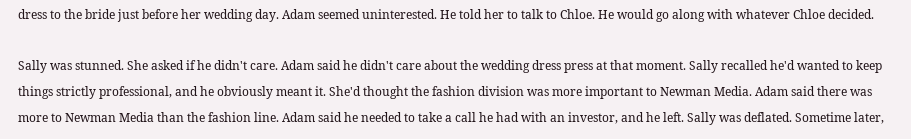dress to the bride just before her wedding day. Adam seemed uninterested. He told her to talk to Chloe. He would go along with whatever Chloe decided.

Sally was stunned. She asked if he didn't care. Adam said he didn't care about the wedding dress press at that moment. Sally recalled he'd wanted to keep things strictly professional, and he obviously meant it. She'd thought the fashion division was more important to Newman Media. Adam said there was more to Newman Media than the fashion line. Adam said he needed to take a call he had with an investor, and he left. Sally was deflated. Sometime later,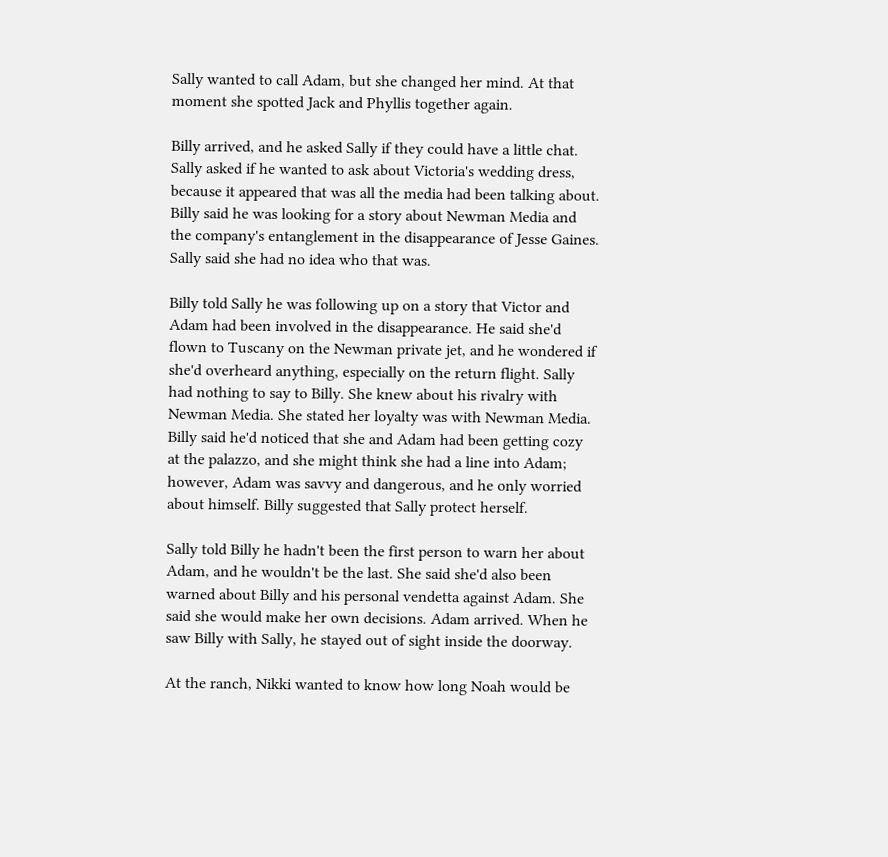Sally wanted to call Adam, but she changed her mind. At that moment she spotted Jack and Phyllis together again.

Billy arrived, and he asked Sally if they could have a little chat. Sally asked if he wanted to ask about Victoria's wedding dress, because it appeared that was all the media had been talking about. Billy said he was looking for a story about Newman Media and the company's entanglement in the disappearance of Jesse Gaines. Sally said she had no idea who that was.

Billy told Sally he was following up on a story that Victor and Adam had been involved in the disappearance. He said she'd flown to Tuscany on the Newman private jet, and he wondered if she'd overheard anything, especially on the return flight. Sally had nothing to say to Billy. She knew about his rivalry with Newman Media. She stated her loyalty was with Newman Media. Billy said he'd noticed that she and Adam had been getting cozy at the palazzo, and she might think she had a line into Adam; however, Adam was savvy and dangerous, and he only worried about himself. Billy suggested that Sally protect herself.

Sally told Billy he hadn't been the first person to warn her about Adam, and he wouldn't be the last. She said she'd also been warned about Billy and his personal vendetta against Adam. She said she would make her own decisions. Adam arrived. When he saw Billy with Sally, he stayed out of sight inside the doorway.

At the ranch, Nikki wanted to know how long Noah would be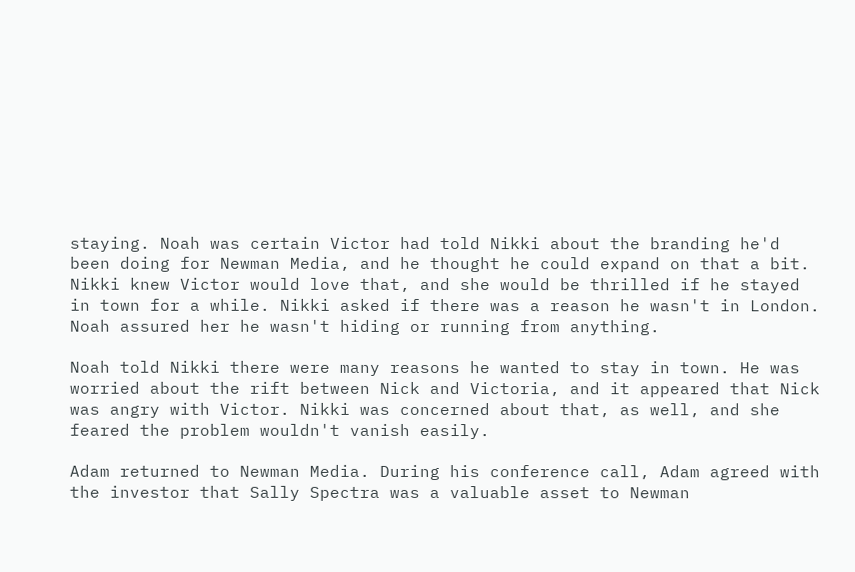staying. Noah was certain Victor had told Nikki about the branding he'd been doing for Newman Media, and he thought he could expand on that a bit. Nikki knew Victor would love that, and she would be thrilled if he stayed in town for a while. Nikki asked if there was a reason he wasn't in London. Noah assured her he wasn't hiding or running from anything.

Noah told Nikki there were many reasons he wanted to stay in town. He was worried about the rift between Nick and Victoria, and it appeared that Nick was angry with Victor. Nikki was concerned about that, as well, and she feared the problem wouldn't vanish easily.

Adam returned to Newman Media. During his conference call, Adam agreed with the investor that Sally Spectra was a valuable asset to Newman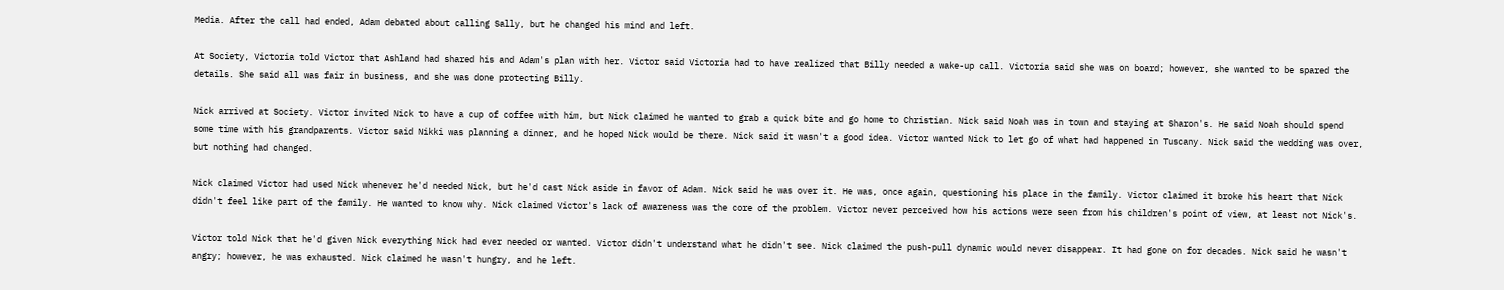Media. After the call had ended, Adam debated about calling Sally, but he changed his mind and left.

At Society, Victoria told Victor that Ashland had shared his and Adam's plan with her. Victor said Victoria had to have realized that Billy needed a wake-up call. Victoria said she was on board; however, she wanted to be spared the details. She said all was fair in business, and she was done protecting Billy.

Nick arrived at Society. Victor invited Nick to have a cup of coffee with him, but Nick claimed he wanted to grab a quick bite and go home to Christian. Nick said Noah was in town and staying at Sharon's. He said Noah should spend some time with his grandparents. Victor said Nikki was planning a dinner, and he hoped Nick would be there. Nick said it wasn't a good idea. Victor wanted Nick to let go of what had happened in Tuscany. Nick said the wedding was over, but nothing had changed.

Nick claimed Victor had used Nick whenever he'd needed Nick, but he'd cast Nick aside in favor of Adam. Nick said he was over it. He was, once again, questioning his place in the family. Victor claimed it broke his heart that Nick didn't feel like part of the family. He wanted to know why. Nick claimed Victor's lack of awareness was the core of the problem. Victor never perceived how his actions were seen from his children's point of view, at least not Nick's.

Victor told Nick that he'd given Nick everything Nick had ever needed or wanted. Victor didn't understand what he didn't see. Nick claimed the push-pull dynamic would never disappear. It had gone on for decades. Nick said he wasn't angry; however, he was exhausted. Nick claimed he wasn't hungry, and he left.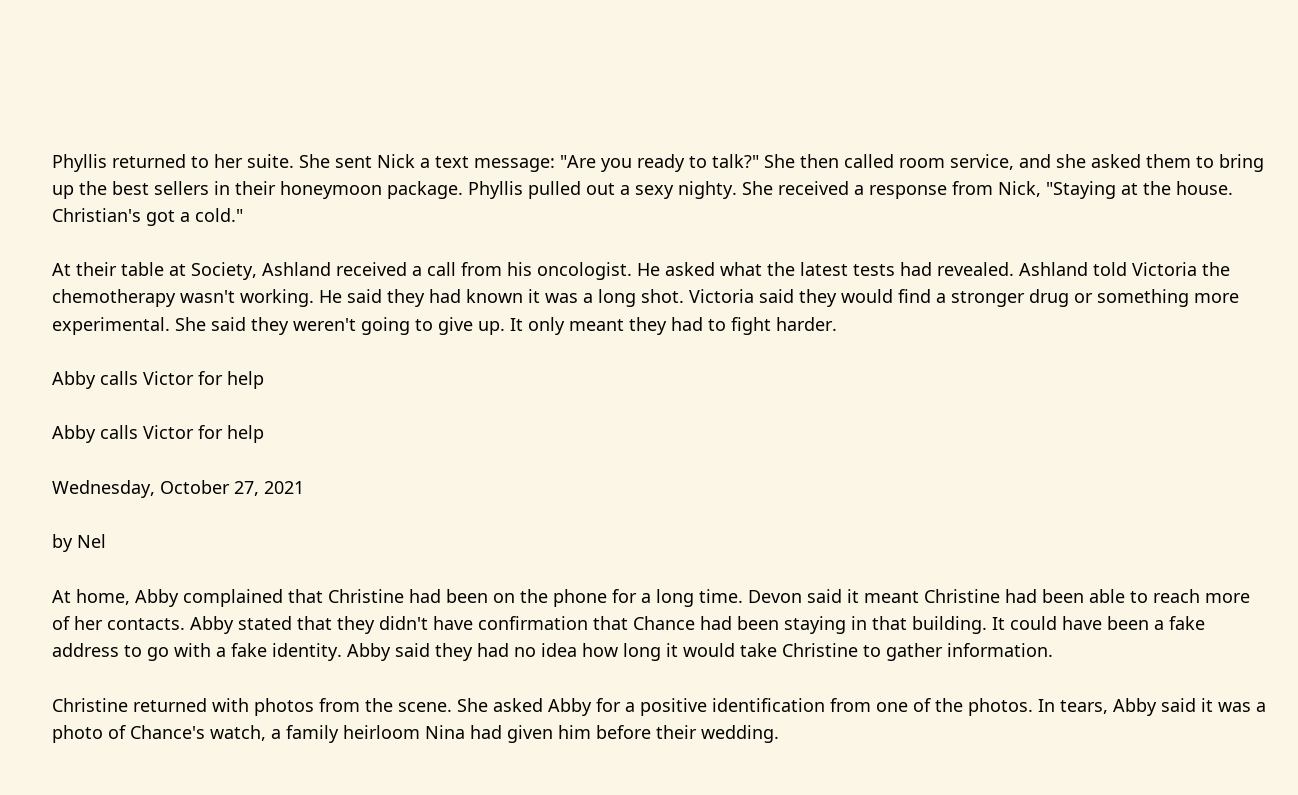Phyllis returned to her suite. She sent Nick a text message: "Are you ready to talk?" She then called room service, and she asked them to bring up the best sellers in their honeymoon package. Phyllis pulled out a sexy nighty. She received a response from Nick, "Staying at the house. Christian's got a cold."

At their table at Society, Ashland received a call from his oncologist. He asked what the latest tests had revealed. Ashland told Victoria the chemotherapy wasn't working. He said they had known it was a long shot. Victoria said they would find a stronger drug or something more experimental. She said they weren't going to give up. It only meant they had to fight harder.

Abby calls Victor for help

Abby calls Victor for help

Wednesday, October 27, 2021

by Nel

At home, Abby complained that Christine had been on the phone for a long time. Devon said it meant Christine had been able to reach more of her contacts. Abby stated that they didn't have confirmation that Chance had been staying in that building. It could have been a fake address to go with a fake identity. Abby said they had no idea how long it would take Christine to gather information.

Christine returned with photos from the scene. She asked Abby for a positive identification from one of the photos. In tears, Abby said it was a photo of Chance's watch, a family heirloom Nina had given him before their wedding.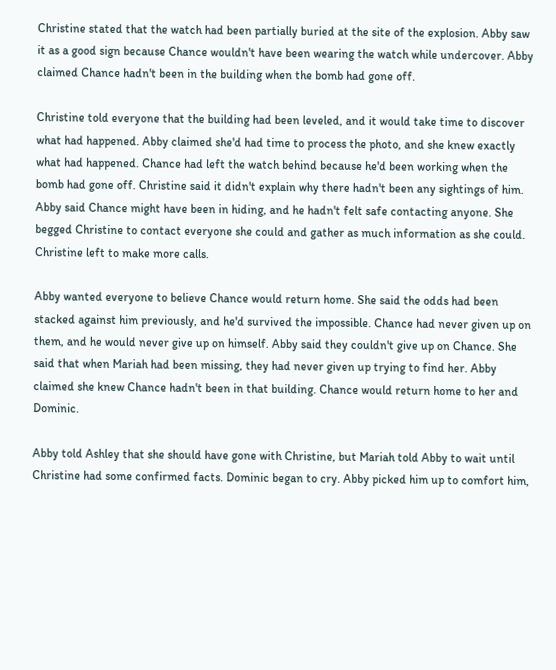Christine stated that the watch had been partially buried at the site of the explosion. Abby saw it as a good sign because Chance wouldn't have been wearing the watch while undercover. Abby claimed Chance hadn't been in the building when the bomb had gone off.

Christine told everyone that the building had been leveled, and it would take time to discover what had happened. Abby claimed she'd had time to process the photo, and she knew exactly what had happened. Chance had left the watch behind because he'd been working when the bomb had gone off. Christine said it didn't explain why there hadn't been any sightings of him. Abby said Chance might have been in hiding, and he hadn't felt safe contacting anyone. She begged Christine to contact everyone she could and gather as much information as she could. Christine left to make more calls.

Abby wanted everyone to believe Chance would return home. She said the odds had been stacked against him previously, and he'd survived the impossible. Chance had never given up on them, and he would never give up on himself. Abby said they couldn't give up on Chance. She said that when Mariah had been missing, they had never given up trying to find her. Abby claimed she knew Chance hadn't been in that building. Chance would return home to her and Dominic.

Abby told Ashley that she should have gone with Christine, but Mariah told Abby to wait until Christine had some confirmed facts. Dominic began to cry. Abby picked him up to comfort him,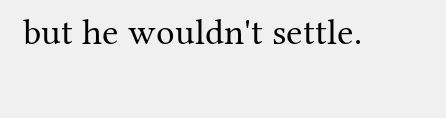but he wouldn't settle.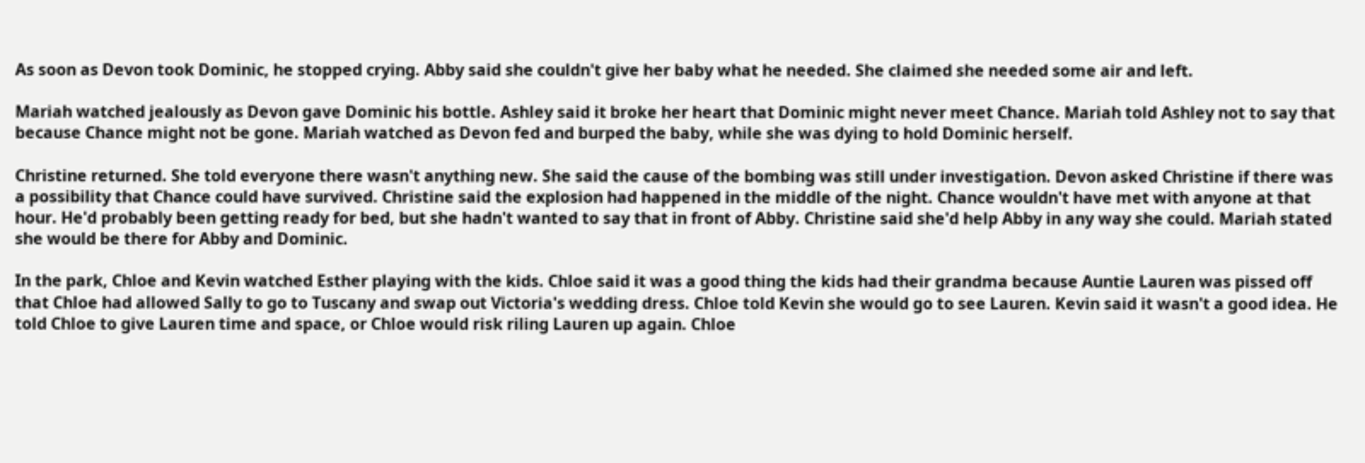As soon as Devon took Dominic, he stopped crying. Abby said she couldn't give her baby what he needed. She claimed she needed some air and left.

Mariah watched jealously as Devon gave Dominic his bottle. Ashley said it broke her heart that Dominic might never meet Chance. Mariah told Ashley not to say that because Chance might not be gone. Mariah watched as Devon fed and burped the baby, while she was dying to hold Dominic herself.

Christine returned. She told everyone there wasn't anything new. She said the cause of the bombing was still under investigation. Devon asked Christine if there was a possibility that Chance could have survived. Christine said the explosion had happened in the middle of the night. Chance wouldn't have met with anyone at that hour. He'd probably been getting ready for bed, but she hadn't wanted to say that in front of Abby. Christine said she'd help Abby in any way she could. Mariah stated she would be there for Abby and Dominic.

In the park, Chloe and Kevin watched Esther playing with the kids. Chloe said it was a good thing the kids had their grandma because Auntie Lauren was pissed off that Chloe had allowed Sally to go to Tuscany and swap out Victoria's wedding dress. Chloe told Kevin she would go to see Lauren. Kevin said it wasn't a good idea. He told Chloe to give Lauren time and space, or Chloe would risk riling Lauren up again. Chloe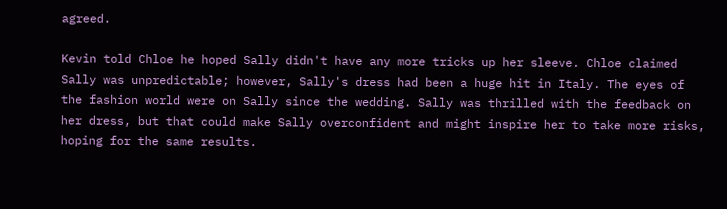agreed.

Kevin told Chloe he hoped Sally didn't have any more tricks up her sleeve. Chloe claimed Sally was unpredictable; however, Sally's dress had been a huge hit in Italy. The eyes of the fashion world were on Sally since the wedding. Sally was thrilled with the feedback on her dress, but that could make Sally overconfident and might inspire her to take more risks, hoping for the same results.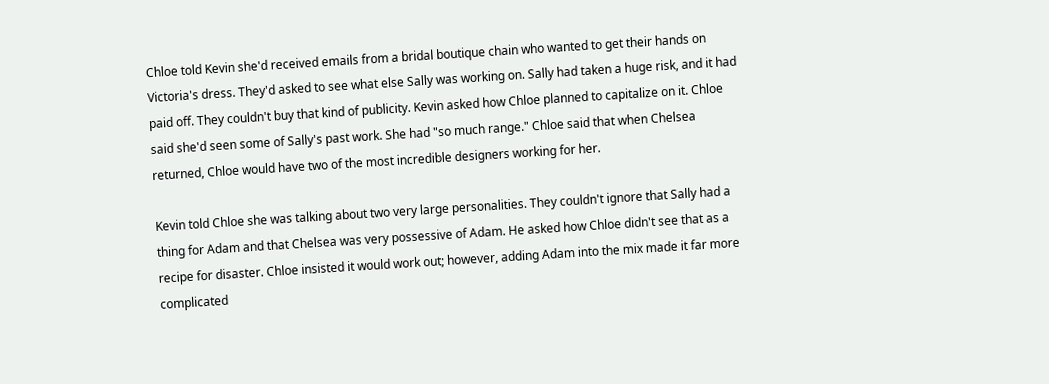Chloe told Kevin she'd received emails from a bridal boutique chain who wanted to get their hands on Victoria's dress. They'd asked to see what else Sally was working on. Sally had taken a huge risk, and it had paid off. They couldn't buy that kind of publicity. Kevin asked how Chloe planned to capitalize on it. Chloe said she'd seen some of Sally's past work. She had "so much range." Chloe said that when Chelsea returned, Chloe would have two of the most incredible designers working for her.

Kevin told Chloe she was talking about two very large personalities. They couldn't ignore that Sally had a thing for Adam and that Chelsea was very possessive of Adam. He asked how Chloe didn't see that as a recipe for disaster. Chloe insisted it would work out; however, adding Adam into the mix made it far more complicated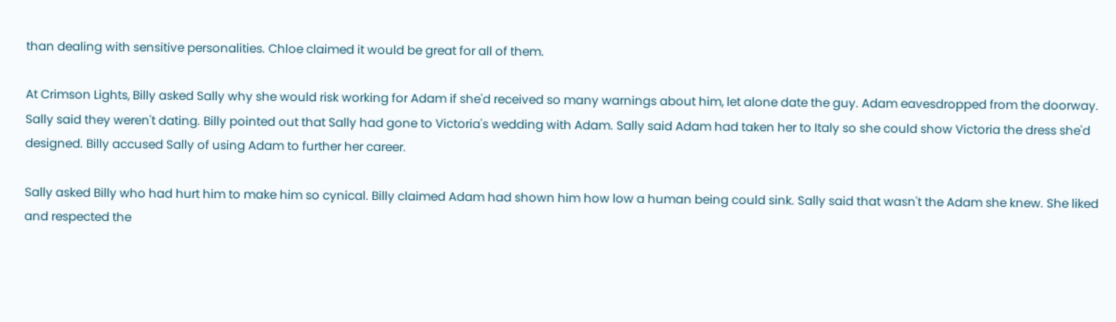than dealing with sensitive personalities. Chloe claimed it would be great for all of them.

At Crimson Lights, Billy asked Sally why she would risk working for Adam if she'd received so many warnings about him, let alone date the guy. Adam eavesdropped from the doorway. Sally said they weren't dating. Billy pointed out that Sally had gone to Victoria's wedding with Adam. Sally said Adam had taken her to Italy so she could show Victoria the dress she'd designed. Billy accused Sally of using Adam to further her career.

Sally asked Billy who had hurt him to make him so cynical. Billy claimed Adam had shown him how low a human being could sink. Sally said that wasn't the Adam she knew. She liked and respected the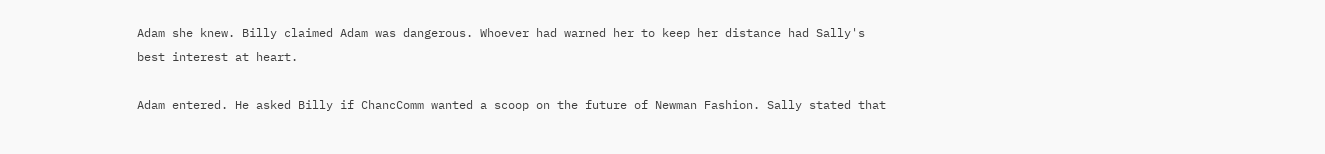Adam she knew. Billy claimed Adam was dangerous. Whoever had warned her to keep her distance had Sally's best interest at heart.

Adam entered. He asked Billy if ChancComm wanted a scoop on the future of Newman Fashion. Sally stated that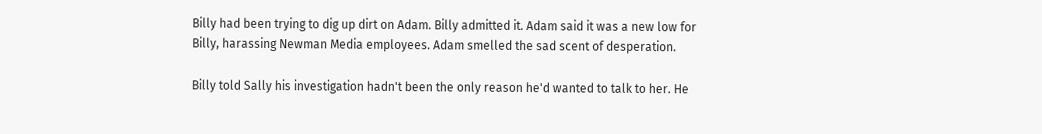Billy had been trying to dig up dirt on Adam. Billy admitted it. Adam said it was a new low for Billy, harassing Newman Media employees. Adam smelled the sad scent of desperation.

Billy told Sally his investigation hadn't been the only reason he'd wanted to talk to her. He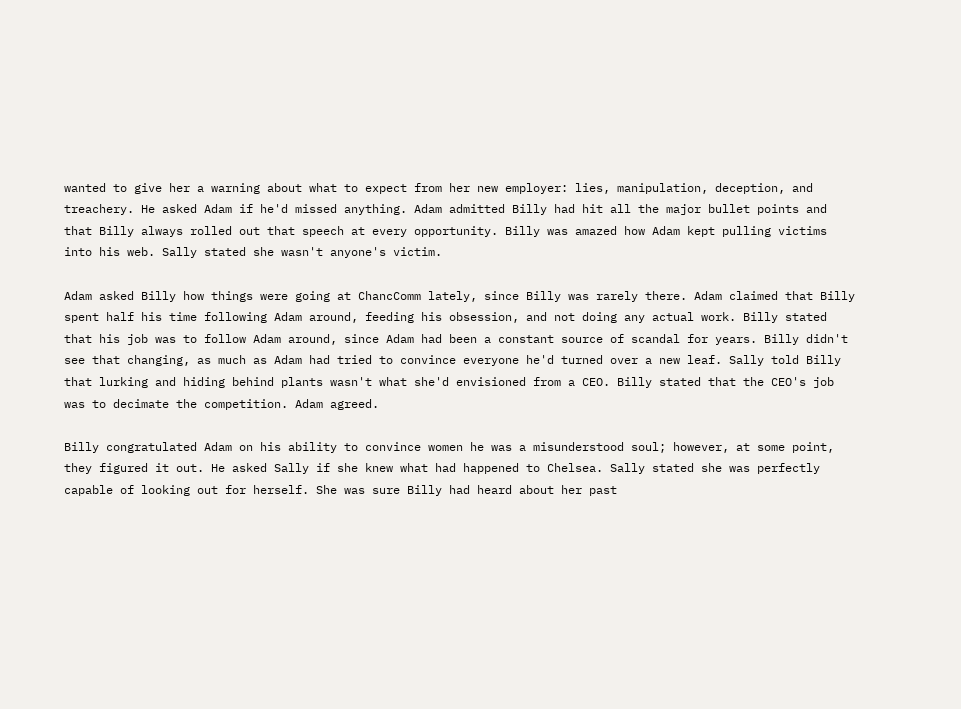wanted to give her a warning about what to expect from her new employer: lies, manipulation, deception, and treachery. He asked Adam if he'd missed anything. Adam admitted Billy had hit all the major bullet points and that Billy always rolled out that speech at every opportunity. Billy was amazed how Adam kept pulling victims into his web. Sally stated she wasn't anyone's victim.

Adam asked Billy how things were going at ChancComm lately, since Billy was rarely there. Adam claimed that Billy spent half his time following Adam around, feeding his obsession, and not doing any actual work. Billy stated that his job was to follow Adam around, since Adam had been a constant source of scandal for years. Billy didn't see that changing, as much as Adam had tried to convince everyone he'd turned over a new leaf. Sally told Billy that lurking and hiding behind plants wasn't what she'd envisioned from a CEO. Billy stated that the CEO's job was to decimate the competition. Adam agreed.

Billy congratulated Adam on his ability to convince women he was a misunderstood soul; however, at some point, they figured it out. He asked Sally if she knew what had happened to Chelsea. Sally stated she was perfectly capable of looking out for herself. She was sure Billy had heard about her past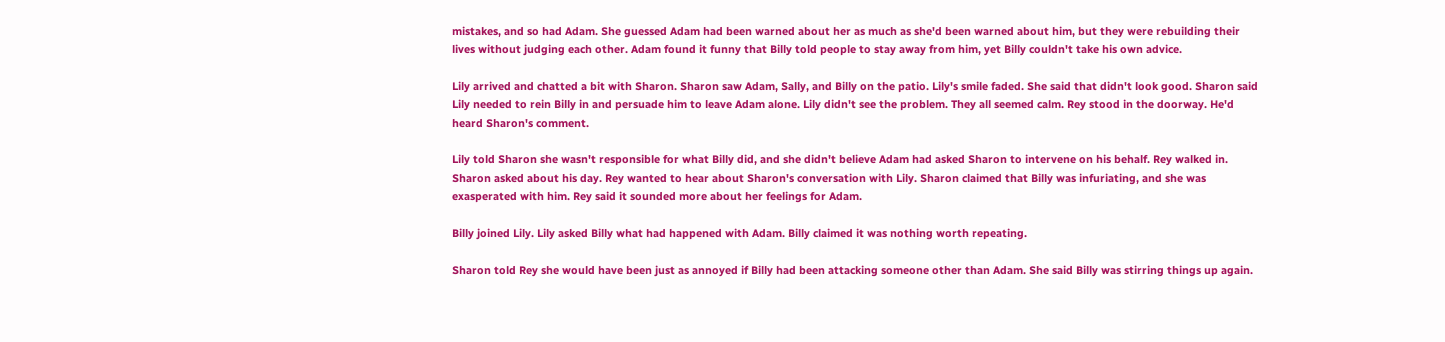mistakes, and so had Adam. She guessed Adam had been warned about her as much as she'd been warned about him, but they were rebuilding their lives without judging each other. Adam found it funny that Billy told people to stay away from him, yet Billy couldn't take his own advice.

Lily arrived and chatted a bit with Sharon. Sharon saw Adam, Sally, and Billy on the patio. Lily's smile faded. She said that didn't look good. Sharon said Lily needed to rein Billy in and persuade him to leave Adam alone. Lily didn't see the problem. They all seemed calm. Rey stood in the doorway. He'd heard Sharon's comment.

Lily told Sharon she wasn't responsible for what Billy did, and she didn't believe Adam had asked Sharon to intervene on his behalf. Rey walked in. Sharon asked about his day. Rey wanted to hear about Sharon's conversation with Lily. Sharon claimed that Billy was infuriating, and she was exasperated with him. Rey said it sounded more about her feelings for Adam.

Billy joined Lily. Lily asked Billy what had happened with Adam. Billy claimed it was nothing worth repeating.

Sharon told Rey she would have been just as annoyed if Billy had been attacking someone other than Adam. She said Billy was stirring things up again.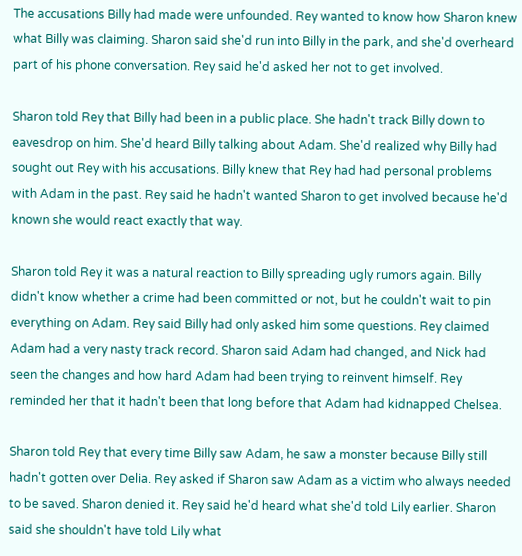The accusations Billy had made were unfounded. Rey wanted to know how Sharon knew what Billy was claiming. Sharon said she'd run into Billy in the park, and she'd overheard part of his phone conversation. Rey said he'd asked her not to get involved.

Sharon told Rey that Billy had been in a public place. She hadn't track Billy down to eavesdrop on him. She'd heard Billy talking about Adam. She'd realized why Billy had sought out Rey with his accusations. Billy knew that Rey had had personal problems with Adam in the past. Rey said he hadn't wanted Sharon to get involved because he'd known she would react exactly that way.

Sharon told Rey it was a natural reaction to Billy spreading ugly rumors again. Billy didn't know whether a crime had been committed or not, but he couldn't wait to pin everything on Adam. Rey said Billy had only asked him some questions. Rey claimed Adam had a very nasty track record. Sharon said Adam had changed, and Nick had seen the changes and how hard Adam had been trying to reinvent himself. Rey reminded her that it hadn't been that long before that Adam had kidnapped Chelsea.

Sharon told Rey that every time Billy saw Adam, he saw a monster because Billy still hadn't gotten over Delia. Rey asked if Sharon saw Adam as a victim who always needed to be saved. Sharon denied it. Rey said he'd heard what she'd told Lily earlier. Sharon said she shouldn't have told Lily what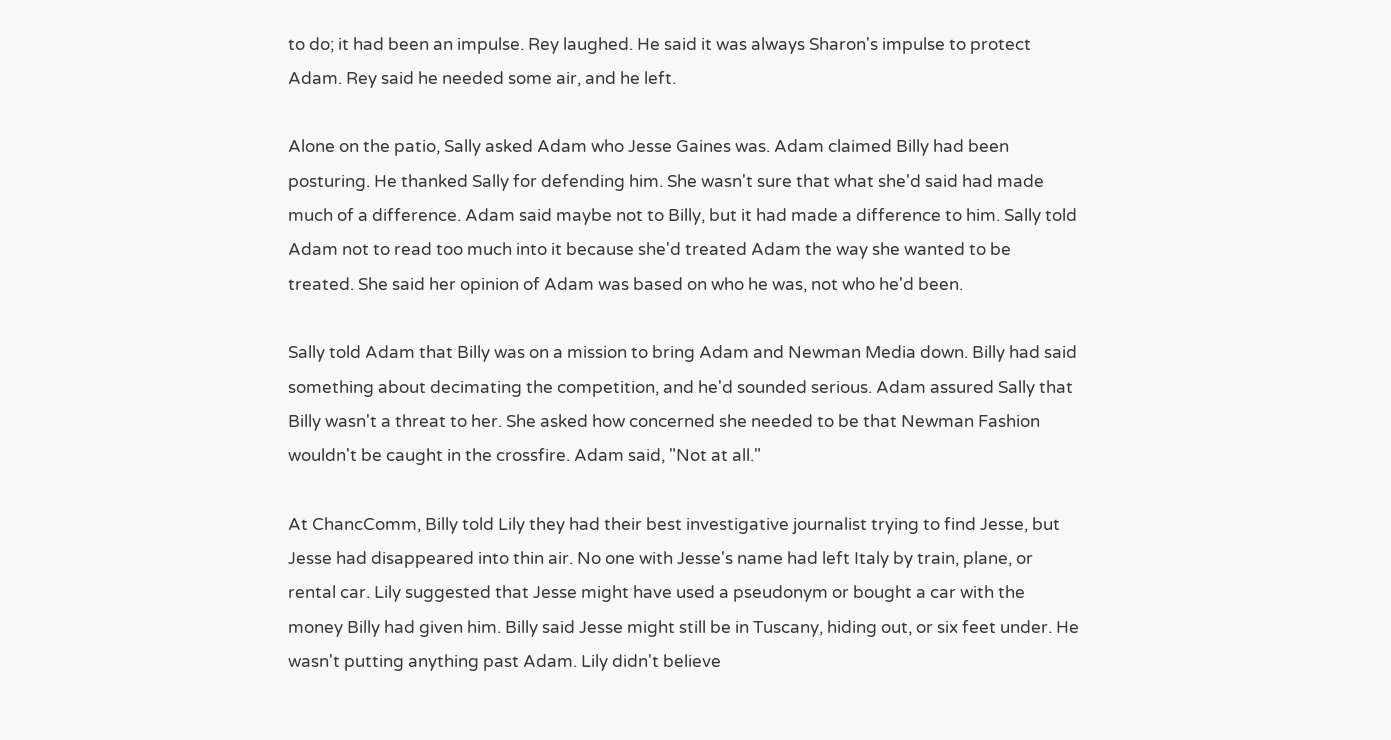to do; it had been an impulse. Rey laughed. He said it was always Sharon's impulse to protect Adam. Rey said he needed some air, and he left.

Alone on the patio, Sally asked Adam who Jesse Gaines was. Adam claimed Billy had been posturing. He thanked Sally for defending him. She wasn't sure that what she'd said had made much of a difference. Adam said maybe not to Billy, but it had made a difference to him. Sally told Adam not to read too much into it because she'd treated Adam the way she wanted to be treated. She said her opinion of Adam was based on who he was, not who he'd been.

Sally told Adam that Billy was on a mission to bring Adam and Newman Media down. Billy had said something about decimating the competition, and he'd sounded serious. Adam assured Sally that Billy wasn't a threat to her. She asked how concerned she needed to be that Newman Fashion wouldn't be caught in the crossfire. Adam said, "Not at all."

At ChancComm, Billy told Lily they had their best investigative journalist trying to find Jesse, but Jesse had disappeared into thin air. No one with Jesse's name had left Italy by train, plane, or rental car. Lily suggested that Jesse might have used a pseudonym or bought a car with the money Billy had given him. Billy said Jesse might still be in Tuscany, hiding out, or six feet under. He wasn't putting anything past Adam. Lily didn't believe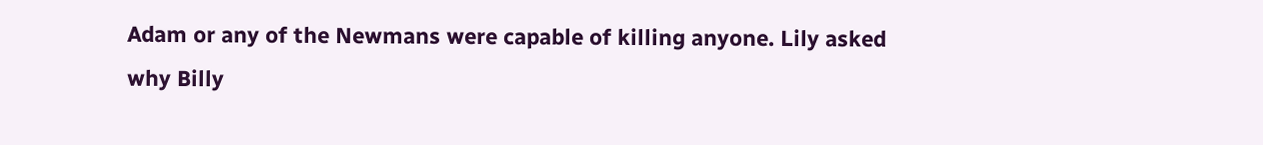Adam or any of the Newmans were capable of killing anyone. Lily asked why Billy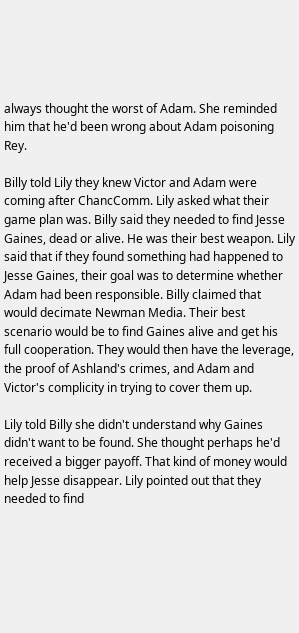always thought the worst of Adam. She reminded him that he'd been wrong about Adam poisoning Rey.

Billy told Lily they knew Victor and Adam were coming after ChancComm. Lily asked what their game plan was. Billy said they needed to find Jesse Gaines, dead or alive. He was their best weapon. Lily said that if they found something had happened to Jesse Gaines, their goal was to determine whether Adam had been responsible. Billy claimed that would decimate Newman Media. Their best scenario would be to find Gaines alive and get his full cooperation. They would then have the leverage, the proof of Ashland's crimes, and Adam and Victor's complicity in trying to cover them up.

Lily told Billy she didn't understand why Gaines didn't want to be found. She thought perhaps he'd received a bigger payoff. That kind of money would help Jesse disappear. Lily pointed out that they needed to find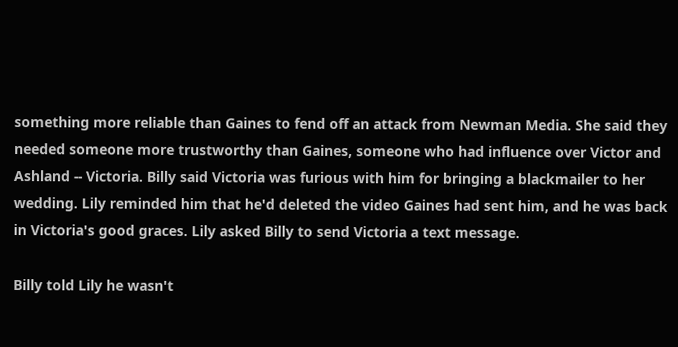something more reliable than Gaines to fend off an attack from Newman Media. She said they needed someone more trustworthy than Gaines, someone who had influence over Victor and Ashland -- Victoria. Billy said Victoria was furious with him for bringing a blackmailer to her wedding. Lily reminded him that he'd deleted the video Gaines had sent him, and he was back in Victoria's good graces. Lily asked Billy to send Victoria a text message.

Billy told Lily he wasn't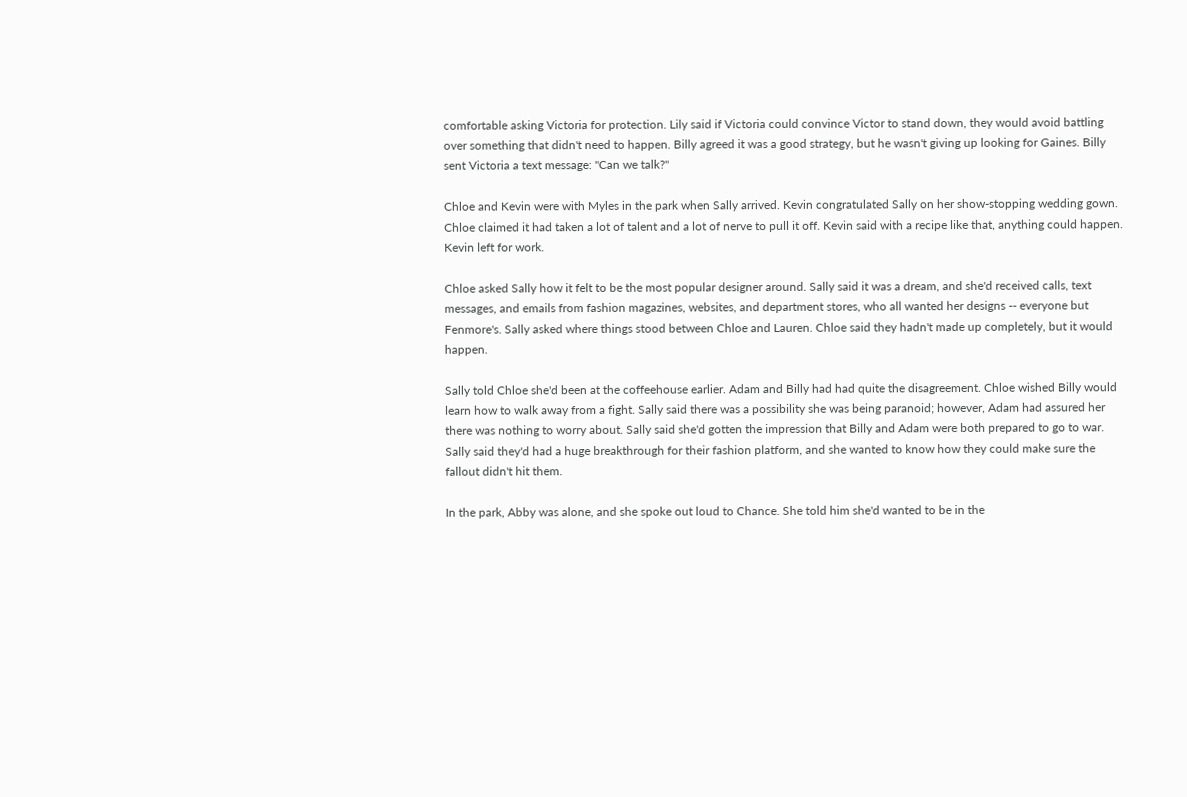comfortable asking Victoria for protection. Lily said if Victoria could convince Victor to stand down, they would avoid battling over something that didn't need to happen. Billy agreed it was a good strategy, but he wasn't giving up looking for Gaines. Billy sent Victoria a text message: "Can we talk?"

Chloe and Kevin were with Myles in the park when Sally arrived. Kevin congratulated Sally on her show-stopping wedding gown. Chloe claimed it had taken a lot of talent and a lot of nerve to pull it off. Kevin said with a recipe like that, anything could happen. Kevin left for work.

Chloe asked Sally how it felt to be the most popular designer around. Sally said it was a dream, and she'd received calls, text messages, and emails from fashion magazines, websites, and department stores, who all wanted her designs -- everyone but Fenmore's. Sally asked where things stood between Chloe and Lauren. Chloe said they hadn't made up completely, but it would happen.

Sally told Chloe she'd been at the coffeehouse earlier. Adam and Billy had had quite the disagreement. Chloe wished Billy would learn how to walk away from a fight. Sally said there was a possibility she was being paranoid; however, Adam had assured her there was nothing to worry about. Sally said she'd gotten the impression that Billy and Adam were both prepared to go to war. Sally said they'd had a huge breakthrough for their fashion platform, and she wanted to know how they could make sure the fallout didn't hit them.

In the park, Abby was alone, and she spoke out loud to Chance. She told him she'd wanted to be in the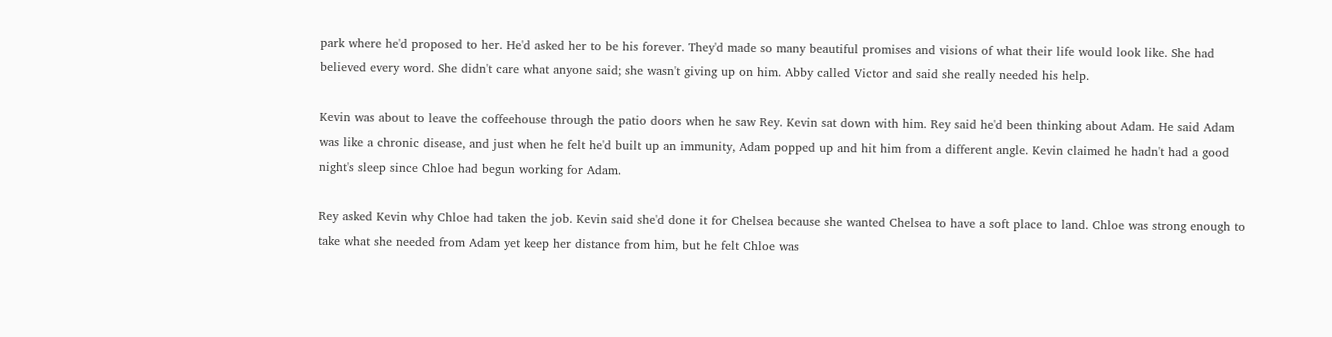park where he'd proposed to her. He'd asked her to be his forever. They'd made so many beautiful promises and visions of what their life would look like. She had believed every word. She didn't care what anyone said; she wasn't giving up on him. Abby called Victor and said she really needed his help.

Kevin was about to leave the coffeehouse through the patio doors when he saw Rey. Kevin sat down with him. Rey said he'd been thinking about Adam. He said Adam was like a chronic disease, and just when he felt he'd built up an immunity, Adam popped up and hit him from a different angle. Kevin claimed he hadn't had a good night's sleep since Chloe had begun working for Adam.

Rey asked Kevin why Chloe had taken the job. Kevin said she'd done it for Chelsea because she wanted Chelsea to have a soft place to land. Chloe was strong enough to take what she needed from Adam yet keep her distance from him, but he felt Chloe was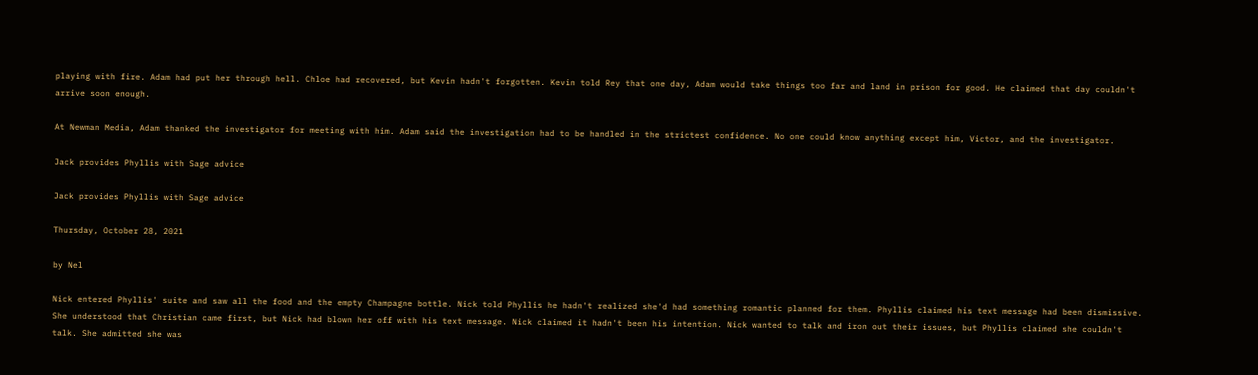playing with fire. Adam had put her through hell. Chloe had recovered, but Kevin hadn't forgotten. Kevin told Rey that one day, Adam would take things too far and land in prison for good. He claimed that day couldn't arrive soon enough.

At Newman Media, Adam thanked the investigator for meeting with him. Adam said the investigation had to be handled in the strictest confidence. No one could know anything except him, Victor, and the investigator.

Jack provides Phyllis with Sage advice

Jack provides Phyllis with Sage advice

Thursday, October 28, 2021

by Nel

Nick entered Phyllis' suite and saw all the food and the empty Champagne bottle. Nick told Phyllis he hadn't realized she'd had something romantic planned for them. Phyllis claimed his text message had been dismissive. She understood that Christian came first, but Nick had blown her off with his text message. Nick claimed it hadn't been his intention. Nick wanted to talk and iron out their issues, but Phyllis claimed she couldn't talk. She admitted she was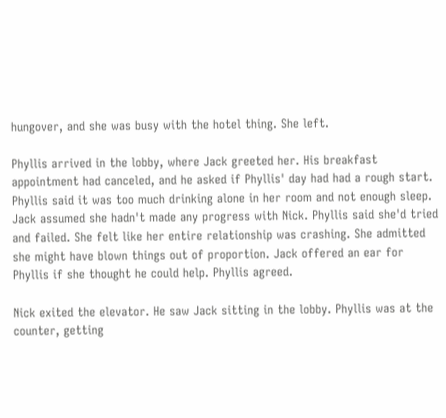hungover, and she was busy with the hotel thing. She left.

Phyllis arrived in the lobby, where Jack greeted her. His breakfast appointment had canceled, and he asked if Phyllis' day had had a rough start. Phyllis said it was too much drinking alone in her room and not enough sleep. Jack assumed she hadn't made any progress with Nick. Phyllis said she'd tried and failed. She felt like her entire relationship was crashing. She admitted she might have blown things out of proportion. Jack offered an ear for Phyllis if she thought he could help. Phyllis agreed.

Nick exited the elevator. He saw Jack sitting in the lobby. Phyllis was at the counter, getting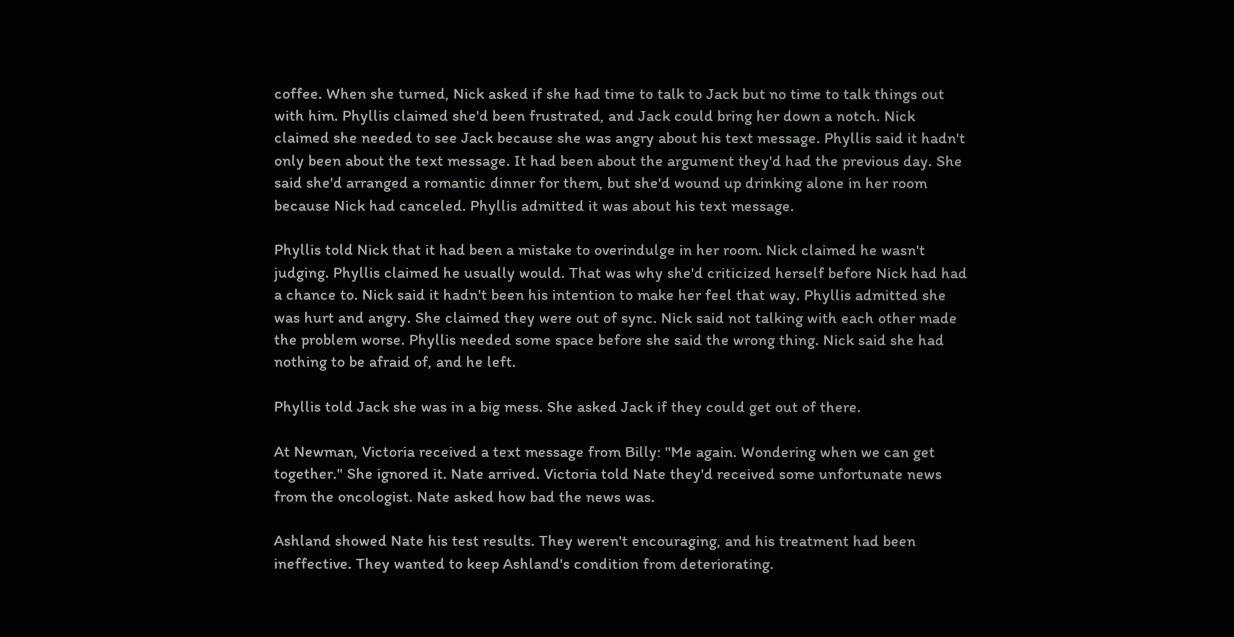coffee. When she turned, Nick asked if she had time to talk to Jack but no time to talk things out with him. Phyllis claimed she'd been frustrated, and Jack could bring her down a notch. Nick claimed she needed to see Jack because she was angry about his text message. Phyllis said it hadn't only been about the text message. It had been about the argument they'd had the previous day. She said she'd arranged a romantic dinner for them, but she'd wound up drinking alone in her room because Nick had canceled. Phyllis admitted it was about his text message.

Phyllis told Nick that it had been a mistake to overindulge in her room. Nick claimed he wasn't judging. Phyllis claimed he usually would. That was why she'd criticized herself before Nick had had a chance to. Nick said it hadn't been his intention to make her feel that way. Phyllis admitted she was hurt and angry. She claimed they were out of sync. Nick said not talking with each other made the problem worse. Phyllis needed some space before she said the wrong thing. Nick said she had nothing to be afraid of, and he left.

Phyllis told Jack she was in a big mess. She asked Jack if they could get out of there.

At Newman, Victoria received a text message from Billy: "Me again. Wondering when we can get together." She ignored it. Nate arrived. Victoria told Nate they'd received some unfortunate news from the oncologist. Nate asked how bad the news was.

Ashland showed Nate his test results. They weren't encouraging, and his treatment had been ineffective. They wanted to keep Ashland's condition from deteriorating.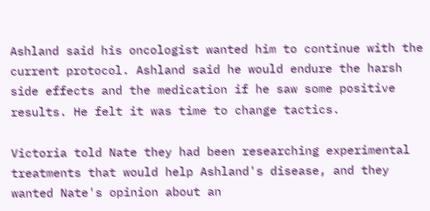Ashland said his oncologist wanted him to continue with the current protocol. Ashland said he would endure the harsh side effects and the medication if he saw some positive results. He felt it was time to change tactics.

Victoria told Nate they had been researching experimental treatments that would help Ashland's disease, and they wanted Nate's opinion about an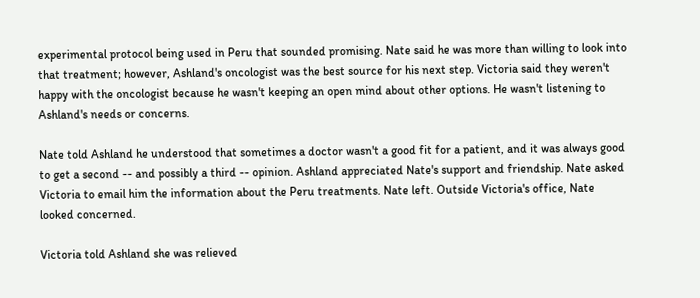experimental protocol being used in Peru that sounded promising. Nate said he was more than willing to look into that treatment; however, Ashland's oncologist was the best source for his next step. Victoria said they weren't happy with the oncologist because he wasn't keeping an open mind about other options. He wasn't listening to Ashland's needs or concerns.

Nate told Ashland he understood that sometimes a doctor wasn't a good fit for a patient, and it was always good to get a second -- and possibly a third -- opinion. Ashland appreciated Nate's support and friendship. Nate asked Victoria to email him the information about the Peru treatments. Nate left. Outside Victoria's office, Nate looked concerned.

Victoria told Ashland she was relieved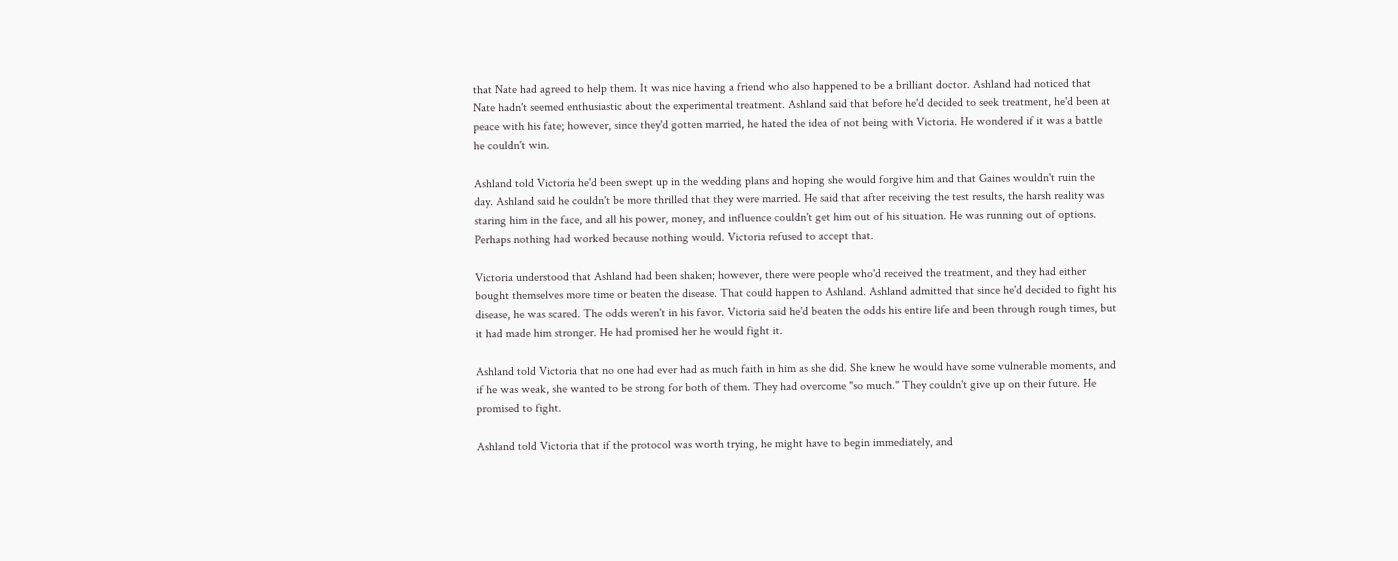that Nate had agreed to help them. It was nice having a friend who also happened to be a brilliant doctor. Ashland had noticed that Nate hadn't seemed enthusiastic about the experimental treatment. Ashland said that before he'd decided to seek treatment, he'd been at peace with his fate; however, since they'd gotten married, he hated the idea of not being with Victoria. He wondered if it was a battle he couldn't win.

Ashland told Victoria he'd been swept up in the wedding plans and hoping she would forgive him and that Gaines wouldn't ruin the day. Ashland said he couldn't be more thrilled that they were married. He said that after receiving the test results, the harsh reality was staring him in the face, and all his power, money, and influence couldn't get him out of his situation. He was running out of options. Perhaps nothing had worked because nothing would. Victoria refused to accept that.

Victoria understood that Ashland had been shaken; however, there were people who'd received the treatment, and they had either bought themselves more time or beaten the disease. That could happen to Ashland. Ashland admitted that since he'd decided to fight his disease, he was scared. The odds weren't in his favor. Victoria said he'd beaten the odds his entire life and been through rough times, but it had made him stronger. He had promised her he would fight it.

Ashland told Victoria that no one had ever had as much faith in him as she did. She knew he would have some vulnerable moments, and if he was weak, she wanted to be strong for both of them. They had overcome "so much." They couldn't give up on their future. He promised to fight.

Ashland told Victoria that if the protocol was worth trying, he might have to begin immediately, and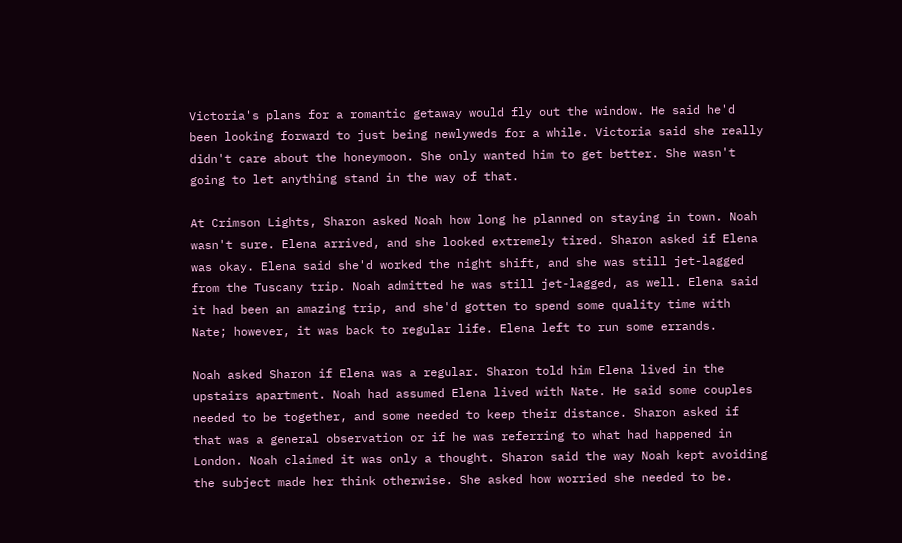Victoria's plans for a romantic getaway would fly out the window. He said he'd been looking forward to just being newlyweds for a while. Victoria said she really didn't care about the honeymoon. She only wanted him to get better. She wasn't going to let anything stand in the way of that.

At Crimson Lights, Sharon asked Noah how long he planned on staying in town. Noah wasn't sure. Elena arrived, and she looked extremely tired. Sharon asked if Elena was okay. Elena said she'd worked the night shift, and she was still jet-lagged from the Tuscany trip. Noah admitted he was still jet-lagged, as well. Elena said it had been an amazing trip, and she'd gotten to spend some quality time with Nate; however, it was back to regular life. Elena left to run some errands.

Noah asked Sharon if Elena was a regular. Sharon told him Elena lived in the upstairs apartment. Noah had assumed Elena lived with Nate. He said some couples needed to be together, and some needed to keep their distance. Sharon asked if that was a general observation or if he was referring to what had happened in London. Noah claimed it was only a thought. Sharon said the way Noah kept avoiding the subject made her think otherwise. She asked how worried she needed to be.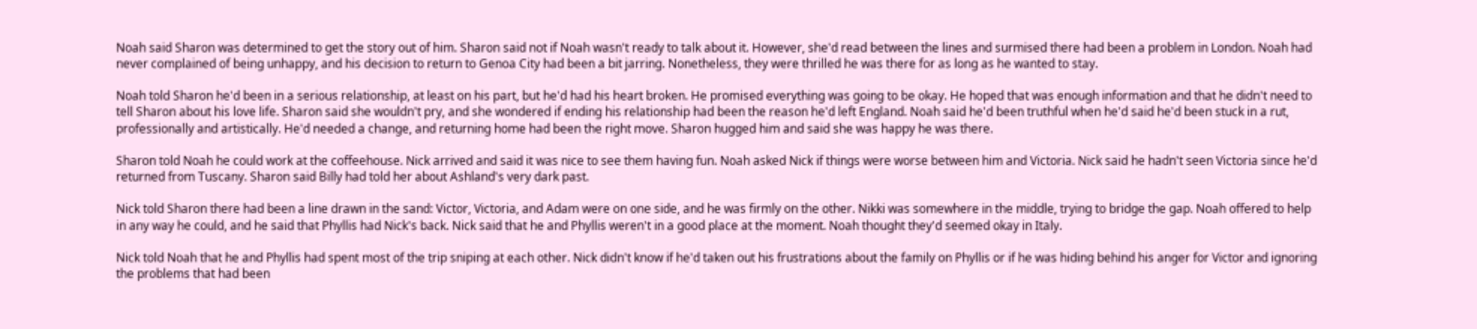Noah said Sharon was determined to get the story out of him. Sharon said not if Noah wasn't ready to talk about it. However, she'd read between the lines and surmised there had been a problem in London. Noah had never complained of being unhappy, and his decision to return to Genoa City had been a bit jarring. Nonetheless, they were thrilled he was there for as long as he wanted to stay.

Noah told Sharon he'd been in a serious relationship, at least on his part, but he'd had his heart broken. He promised everything was going to be okay. He hoped that was enough information and that he didn't need to tell Sharon about his love life. Sharon said she wouldn't pry, and she wondered if ending his relationship had been the reason he'd left England. Noah said he'd been truthful when he'd said he'd been stuck in a rut, professionally and artistically. He'd needed a change, and returning home had been the right move. Sharon hugged him and said she was happy he was there.

Sharon told Noah he could work at the coffeehouse. Nick arrived and said it was nice to see them having fun. Noah asked Nick if things were worse between him and Victoria. Nick said he hadn't seen Victoria since he'd returned from Tuscany. Sharon said Billy had told her about Ashland's very dark past.

Nick told Sharon there had been a line drawn in the sand: Victor, Victoria, and Adam were on one side, and he was firmly on the other. Nikki was somewhere in the middle, trying to bridge the gap. Noah offered to help in any way he could, and he said that Phyllis had Nick's back. Nick said that he and Phyllis weren't in a good place at the moment. Noah thought they'd seemed okay in Italy.

Nick told Noah that he and Phyllis had spent most of the trip sniping at each other. Nick didn't know if he'd taken out his frustrations about the family on Phyllis or if he was hiding behind his anger for Victor and ignoring the problems that had been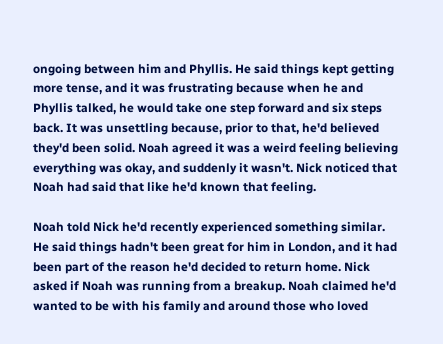ongoing between him and Phyllis. He said things kept getting more tense, and it was frustrating because when he and Phyllis talked, he would take one step forward and six steps back. It was unsettling because, prior to that, he'd believed they'd been solid. Noah agreed it was a weird feeling believing everything was okay, and suddenly it wasn't. Nick noticed that Noah had said that like he'd known that feeling.

Noah told Nick he'd recently experienced something similar. He said things hadn't been great for him in London, and it had been part of the reason he'd decided to return home. Nick asked if Noah was running from a breakup. Noah claimed he'd wanted to be with his family and around those who loved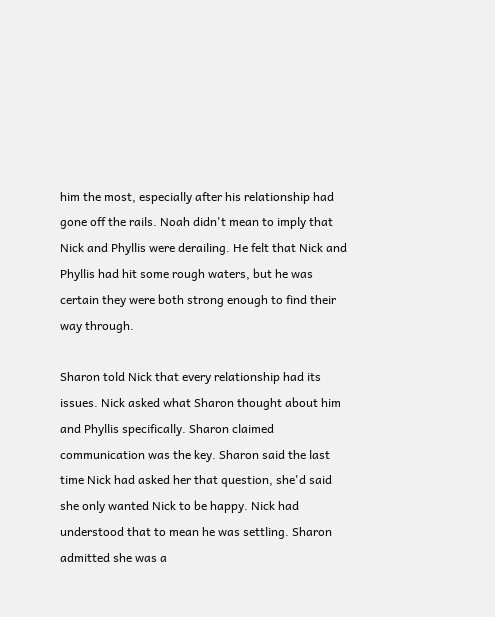him the most, especially after his relationship had gone off the rails. Noah didn't mean to imply that Nick and Phyllis were derailing. He felt that Nick and Phyllis had hit some rough waters, but he was certain they were both strong enough to find their way through.

Sharon told Nick that every relationship had its issues. Nick asked what Sharon thought about him and Phyllis specifically. Sharon claimed communication was the key. Sharon said the last time Nick had asked her that question, she'd said she only wanted Nick to be happy. Nick had understood that to mean he was settling. Sharon admitted she was a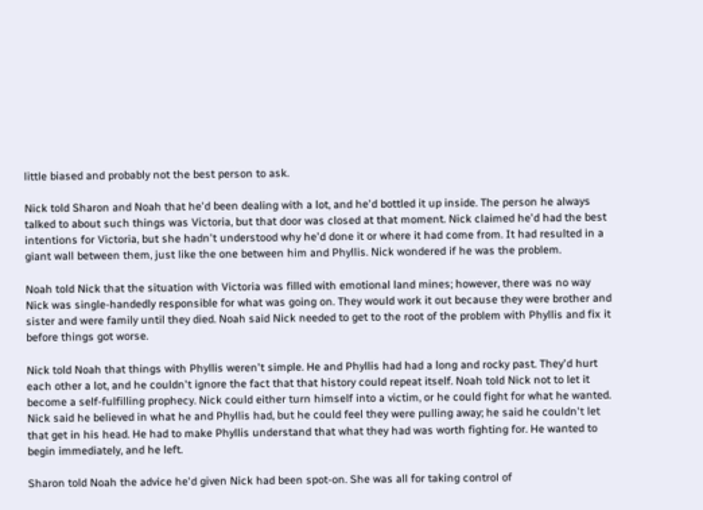little biased and probably not the best person to ask.

Nick told Sharon and Noah that he'd been dealing with a lot, and he'd bottled it up inside. The person he always talked to about such things was Victoria, but that door was closed at that moment. Nick claimed he'd had the best intentions for Victoria, but she hadn't understood why he'd done it or where it had come from. It had resulted in a giant wall between them, just like the one between him and Phyllis. Nick wondered if he was the problem.

Noah told Nick that the situation with Victoria was filled with emotional land mines; however, there was no way Nick was single-handedly responsible for what was going on. They would work it out because they were brother and sister and were family until they died. Noah said Nick needed to get to the root of the problem with Phyllis and fix it before things got worse.

Nick told Noah that things with Phyllis weren't simple. He and Phyllis had had a long and rocky past. They'd hurt each other a lot, and he couldn't ignore the fact that that history could repeat itself. Noah told Nick not to let it become a self-fulfilling prophecy. Nick could either turn himself into a victim, or he could fight for what he wanted. Nick said he believed in what he and Phyllis had, but he could feel they were pulling away; he said he couldn't let that get in his head. He had to make Phyllis understand that what they had was worth fighting for. He wanted to begin immediately, and he left.

Sharon told Noah the advice he'd given Nick had been spot-on. She was all for taking control of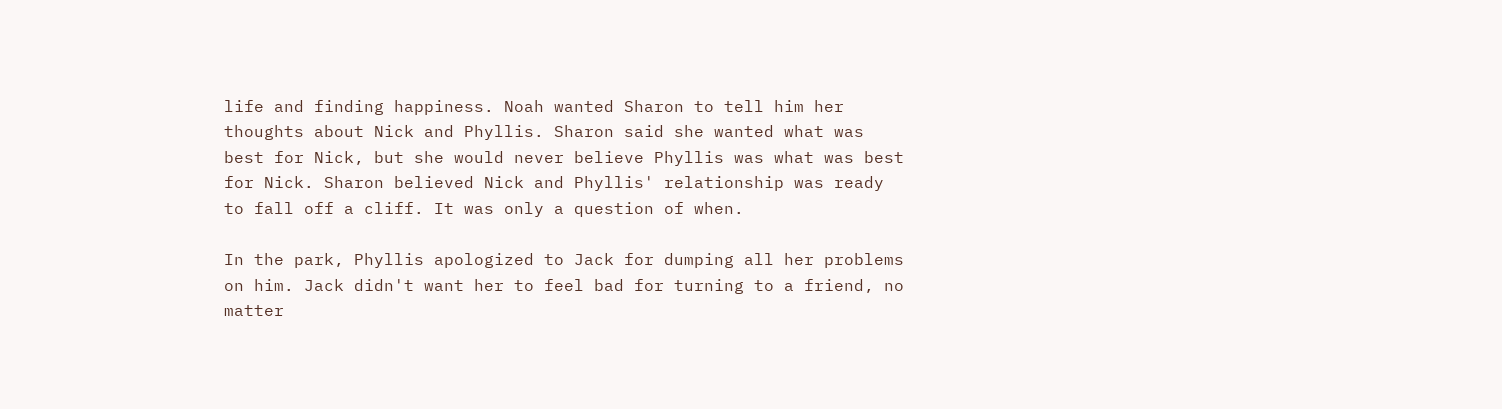life and finding happiness. Noah wanted Sharon to tell him her thoughts about Nick and Phyllis. Sharon said she wanted what was best for Nick, but she would never believe Phyllis was what was best for Nick. Sharon believed Nick and Phyllis' relationship was ready to fall off a cliff. It was only a question of when.

In the park, Phyllis apologized to Jack for dumping all her problems on him. Jack didn't want her to feel bad for turning to a friend, no matter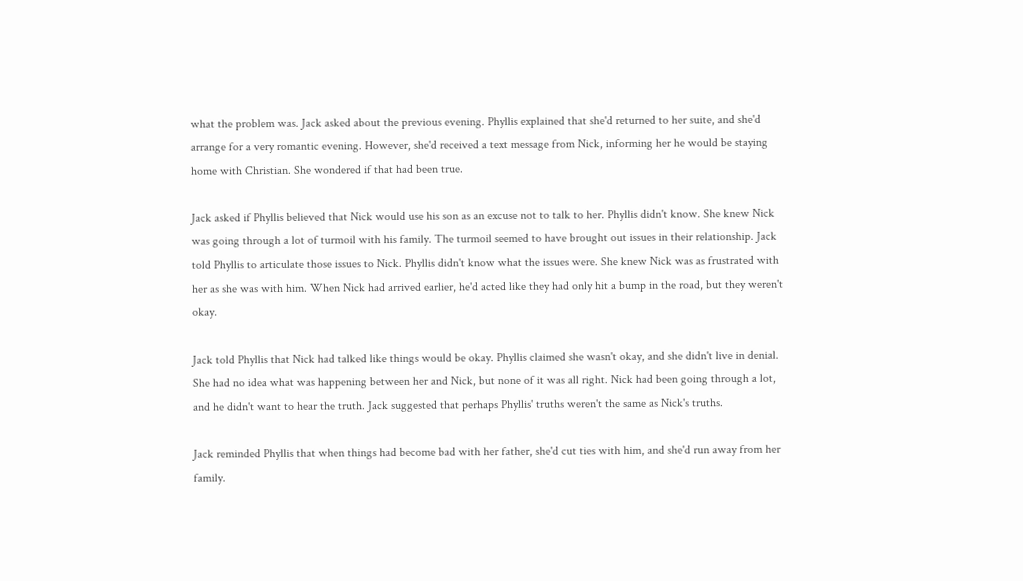what the problem was. Jack asked about the previous evening. Phyllis explained that she'd returned to her suite, and she'd arrange for a very romantic evening. However, she'd received a text message from Nick, informing her he would be staying home with Christian. She wondered if that had been true.

Jack asked if Phyllis believed that Nick would use his son as an excuse not to talk to her. Phyllis didn't know. She knew Nick was going through a lot of turmoil with his family. The turmoil seemed to have brought out issues in their relationship. Jack told Phyllis to articulate those issues to Nick. Phyllis didn't know what the issues were. She knew Nick was as frustrated with her as she was with him. When Nick had arrived earlier, he'd acted like they had only hit a bump in the road, but they weren't okay.

Jack told Phyllis that Nick had talked like things would be okay. Phyllis claimed she wasn't okay, and she didn't live in denial. She had no idea what was happening between her and Nick, but none of it was all right. Nick had been going through a lot, and he didn't want to hear the truth. Jack suggested that perhaps Phyllis' truths weren't the same as Nick's truths.

Jack reminded Phyllis that when things had become bad with her father, she'd cut ties with him, and she'd run away from her family.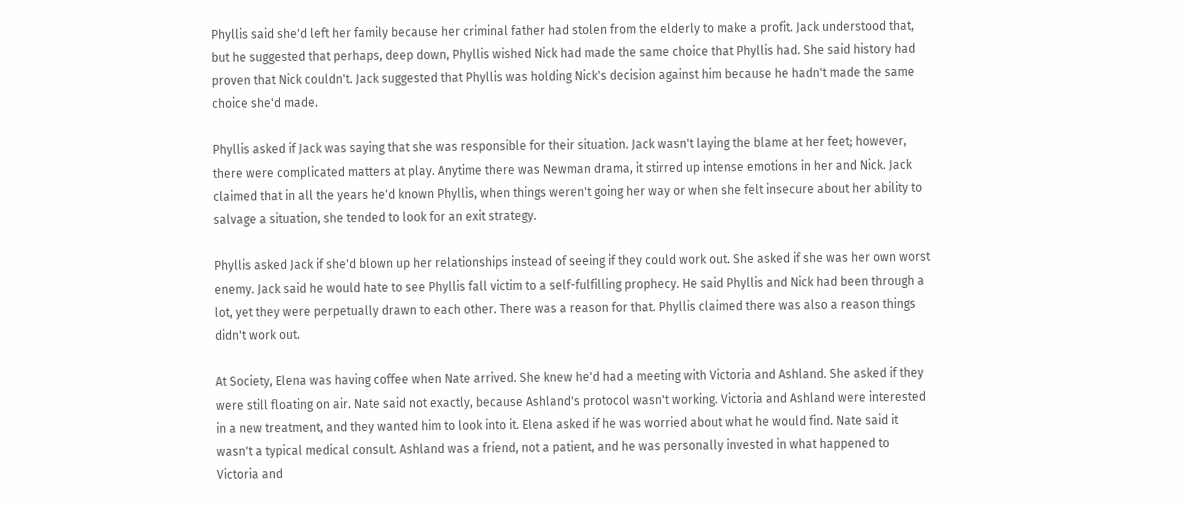Phyllis said she'd left her family because her criminal father had stolen from the elderly to make a profit. Jack understood that, but he suggested that perhaps, deep down, Phyllis wished Nick had made the same choice that Phyllis had. She said history had proven that Nick couldn't. Jack suggested that Phyllis was holding Nick's decision against him because he hadn't made the same choice she'd made.

Phyllis asked if Jack was saying that she was responsible for their situation. Jack wasn't laying the blame at her feet; however, there were complicated matters at play. Anytime there was Newman drama, it stirred up intense emotions in her and Nick. Jack claimed that in all the years he'd known Phyllis, when things weren't going her way or when she felt insecure about her ability to salvage a situation, she tended to look for an exit strategy.

Phyllis asked Jack if she'd blown up her relationships instead of seeing if they could work out. She asked if she was her own worst enemy. Jack said he would hate to see Phyllis fall victim to a self-fulfilling prophecy. He said Phyllis and Nick had been through a lot, yet they were perpetually drawn to each other. There was a reason for that. Phyllis claimed there was also a reason things didn't work out.

At Society, Elena was having coffee when Nate arrived. She knew he'd had a meeting with Victoria and Ashland. She asked if they were still floating on air. Nate said not exactly, because Ashland's protocol wasn't working. Victoria and Ashland were interested in a new treatment, and they wanted him to look into it. Elena asked if he was worried about what he would find. Nate said it wasn't a typical medical consult. Ashland was a friend, not a patient, and he was personally invested in what happened to Victoria and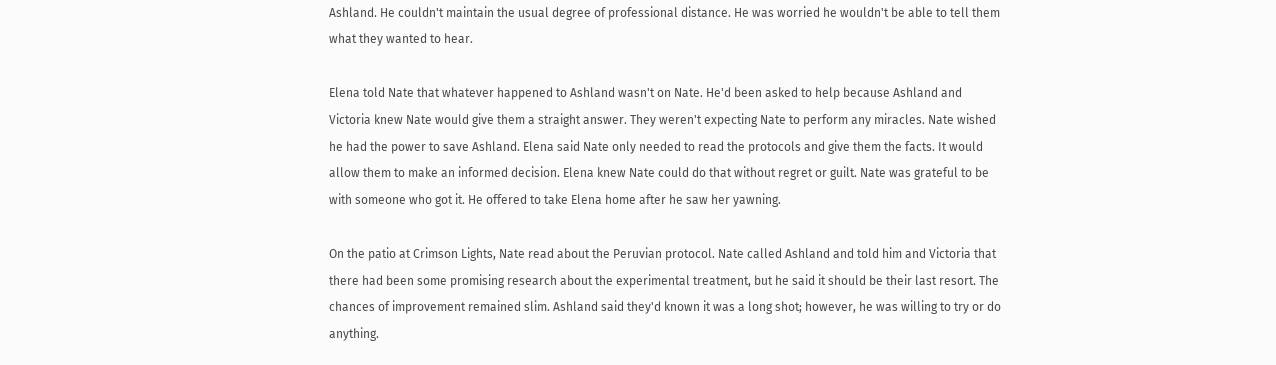Ashland. He couldn't maintain the usual degree of professional distance. He was worried he wouldn't be able to tell them what they wanted to hear.

Elena told Nate that whatever happened to Ashland wasn't on Nate. He'd been asked to help because Ashland and Victoria knew Nate would give them a straight answer. They weren't expecting Nate to perform any miracles. Nate wished he had the power to save Ashland. Elena said Nate only needed to read the protocols and give them the facts. It would allow them to make an informed decision. Elena knew Nate could do that without regret or guilt. Nate was grateful to be with someone who got it. He offered to take Elena home after he saw her yawning.

On the patio at Crimson Lights, Nate read about the Peruvian protocol. Nate called Ashland and told him and Victoria that there had been some promising research about the experimental treatment, but he said it should be their last resort. The chances of improvement remained slim. Ashland said they'd known it was a long shot; however, he was willing to try or do anything.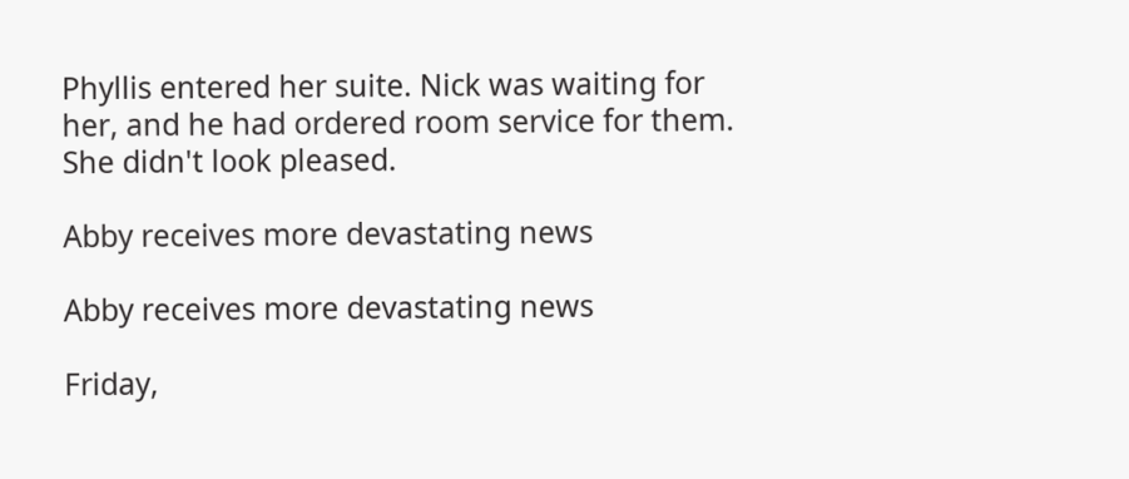Phyllis entered her suite. Nick was waiting for her, and he had ordered room service for them. She didn't look pleased.

Abby receives more devastating news

Abby receives more devastating news

Friday,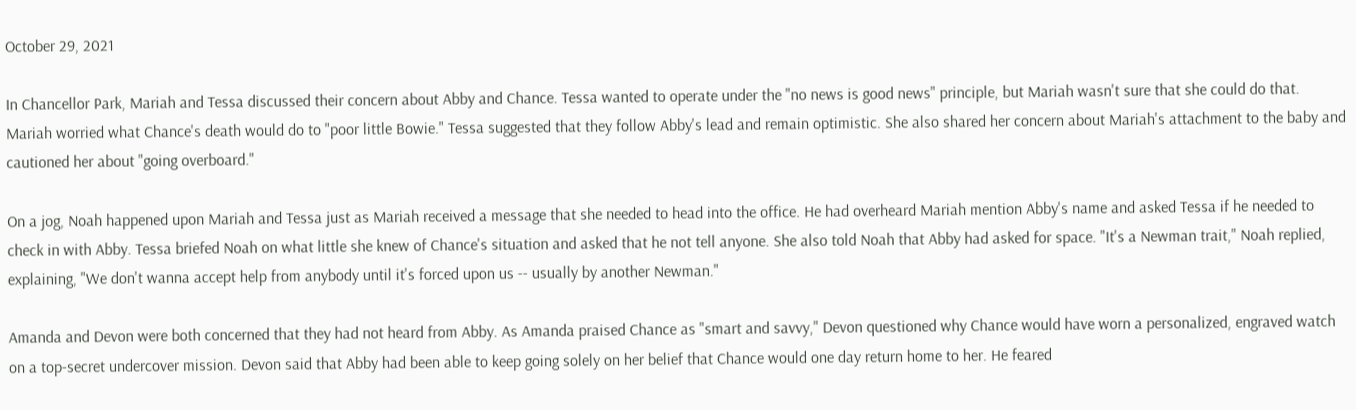October 29, 2021

In Chancellor Park, Mariah and Tessa discussed their concern about Abby and Chance. Tessa wanted to operate under the "no news is good news" principle, but Mariah wasn't sure that she could do that. Mariah worried what Chance's death would do to "poor little Bowie." Tessa suggested that they follow Abby's lead and remain optimistic. She also shared her concern about Mariah's attachment to the baby and cautioned her about "going overboard."

On a jog, Noah happened upon Mariah and Tessa just as Mariah received a message that she needed to head into the office. He had overheard Mariah mention Abby's name and asked Tessa if he needed to check in with Abby. Tessa briefed Noah on what little she knew of Chance's situation and asked that he not tell anyone. She also told Noah that Abby had asked for space. "It's a Newman trait," Noah replied, explaining, "We don't wanna accept help from anybody until it's forced upon us -- usually by another Newman."

Amanda and Devon were both concerned that they had not heard from Abby. As Amanda praised Chance as "smart and savvy," Devon questioned why Chance would have worn a personalized, engraved watch on a top-secret undercover mission. Devon said that Abby had been able to keep going solely on her belief that Chance would one day return home to her. He feared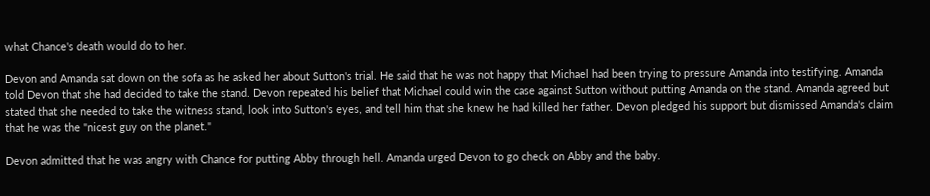what Chance's death would do to her.

Devon and Amanda sat down on the sofa as he asked her about Sutton's trial. He said that he was not happy that Michael had been trying to pressure Amanda into testifying. Amanda told Devon that she had decided to take the stand. Devon repeated his belief that Michael could win the case against Sutton without putting Amanda on the stand. Amanda agreed but stated that she needed to take the witness stand, look into Sutton's eyes, and tell him that she knew he had killed her father. Devon pledged his support but dismissed Amanda's claim that he was the "nicest guy on the planet."

Devon admitted that he was angry with Chance for putting Abby through hell. Amanda urged Devon to go check on Abby and the baby.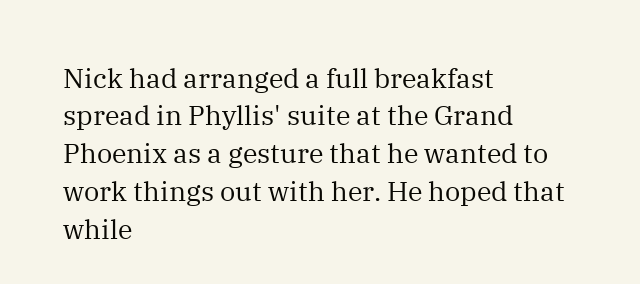Nick had arranged a full breakfast spread in Phyllis' suite at the Grand Phoenix as a gesture that he wanted to work things out with her. He hoped that while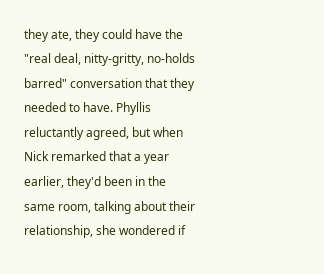they ate, they could have the "real deal, nitty-gritty, no-holds barred" conversation that they needed to have. Phyllis reluctantly agreed, but when Nick remarked that a year earlier, they'd been in the same room, talking about their relationship, she wondered if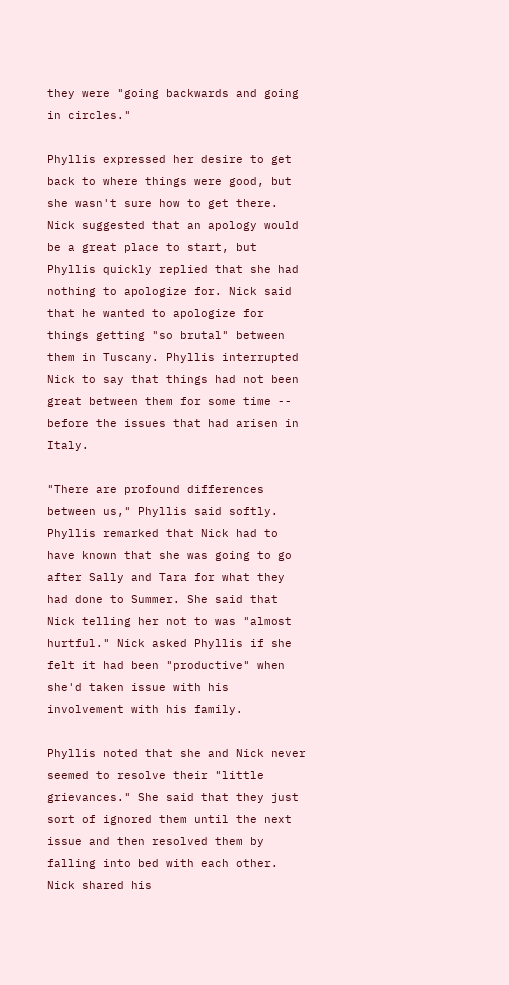they were "going backwards and going in circles."

Phyllis expressed her desire to get back to where things were good, but she wasn't sure how to get there. Nick suggested that an apology would be a great place to start, but Phyllis quickly replied that she had nothing to apologize for. Nick said that he wanted to apologize for things getting "so brutal" between them in Tuscany. Phyllis interrupted Nick to say that things had not been great between them for some time -- before the issues that had arisen in Italy.

"There are profound differences between us," Phyllis said softly. Phyllis remarked that Nick had to have known that she was going to go after Sally and Tara for what they had done to Summer. She said that Nick telling her not to was "almost hurtful." Nick asked Phyllis if she felt it had been "productive" when she'd taken issue with his involvement with his family.

Phyllis noted that she and Nick never seemed to resolve their "little grievances." She said that they just sort of ignored them until the next issue and then resolved them by falling into bed with each other. Nick shared his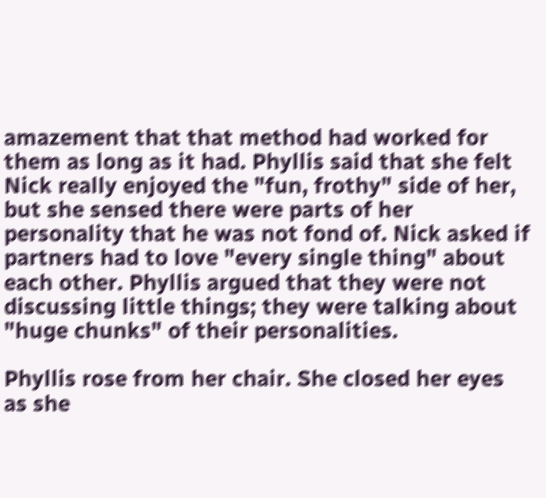amazement that that method had worked for them as long as it had. Phyllis said that she felt Nick really enjoyed the "fun, frothy" side of her, but she sensed there were parts of her personality that he was not fond of. Nick asked if partners had to love "every single thing" about each other. Phyllis argued that they were not discussing little things; they were talking about "huge chunks" of their personalities.

Phyllis rose from her chair. She closed her eyes as she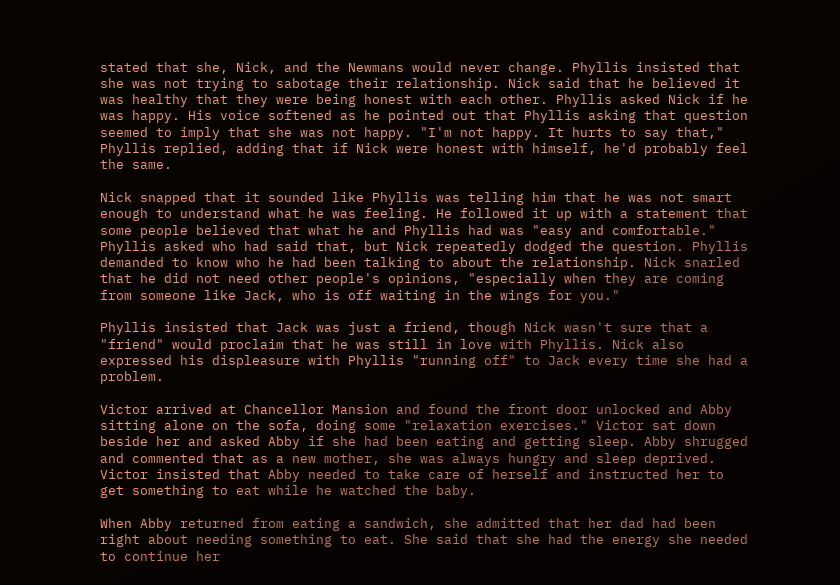stated that she, Nick, and the Newmans would never change. Phyllis insisted that she was not trying to sabotage their relationship. Nick said that he believed it was healthy that they were being honest with each other. Phyllis asked Nick if he was happy. His voice softened as he pointed out that Phyllis asking that question seemed to imply that she was not happy. "I'm not happy. It hurts to say that," Phyllis replied, adding that if Nick were honest with himself, he'd probably feel the same.

Nick snapped that it sounded like Phyllis was telling him that he was not smart enough to understand what he was feeling. He followed it up with a statement that some people believed that what he and Phyllis had was "easy and comfortable." Phyllis asked who had said that, but Nick repeatedly dodged the question. Phyllis demanded to know who he had been talking to about the relationship. Nick snarled that he did not need other people's opinions, "especially when they are coming from someone like Jack, who is off waiting in the wings for you."

Phyllis insisted that Jack was just a friend, though Nick wasn't sure that a "friend" would proclaim that he was still in love with Phyllis. Nick also expressed his displeasure with Phyllis "running off" to Jack every time she had a problem.

Victor arrived at Chancellor Mansion and found the front door unlocked and Abby sitting alone on the sofa, doing some "relaxation exercises." Victor sat down beside her and asked Abby if she had been eating and getting sleep. Abby shrugged and commented that as a new mother, she was always hungry and sleep deprived. Victor insisted that Abby needed to take care of herself and instructed her to get something to eat while he watched the baby.

When Abby returned from eating a sandwich, she admitted that her dad had been right about needing something to eat. She said that she had the energy she needed to continue her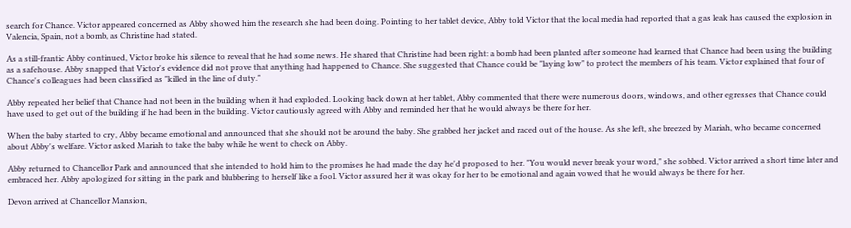search for Chance. Victor appeared concerned as Abby showed him the research she had been doing. Pointing to her tablet device, Abby told Victor that the local media had reported that a gas leak has caused the explosion in Valencia, Spain, not a bomb, as Christine had stated.

As a still-frantic Abby continued, Victor broke his silence to reveal that he had some news. He shared that Christine had been right: a bomb had been planted after someone had learned that Chance had been using the building as a safehouse. Abby snapped that Victor's evidence did not prove that anything had happened to Chance. She suggested that Chance could be "laying low" to protect the members of his team. Victor explained that four of Chance's colleagues had been classified as "killed in the line of duty."

Abby repeated her belief that Chance had not been in the building when it had exploded. Looking back down at her tablet, Abby commented that there were numerous doors, windows, and other egresses that Chance could have used to get out of the building if he had been in the building. Victor cautiously agreed with Abby and reminded her that he would always be there for her.

When the baby started to cry, Abby became emotional and announced that she should not be around the baby. She grabbed her jacket and raced out of the house. As she left, she breezed by Mariah, who became concerned about Abby's welfare. Victor asked Mariah to take the baby while he went to check on Abby.

Abby returned to Chancellor Park and announced that she intended to hold him to the promises he had made the day he'd proposed to her. "You would never break your word," she sobbed. Victor arrived a short time later and embraced her. Abby apologized for sitting in the park and blubbering to herself like a fool. Victor assured her it was okay for her to be emotional and again vowed that he would always be there for her.

Devon arrived at Chancellor Mansion,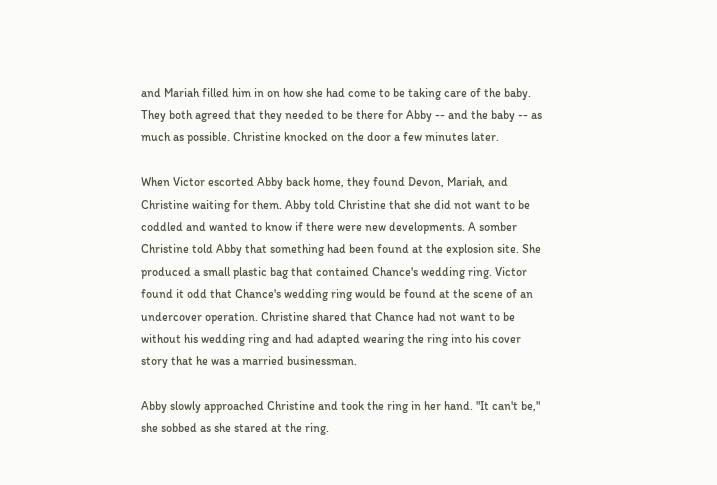and Mariah filled him in on how she had come to be taking care of the baby. They both agreed that they needed to be there for Abby -- and the baby -- as much as possible. Christine knocked on the door a few minutes later.

When Victor escorted Abby back home, they found Devon, Mariah, and Christine waiting for them. Abby told Christine that she did not want to be coddled and wanted to know if there were new developments. A somber Christine told Abby that something had been found at the explosion site. She produced a small plastic bag that contained Chance's wedding ring. Victor found it odd that Chance's wedding ring would be found at the scene of an undercover operation. Christine shared that Chance had not want to be without his wedding ring and had adapted wearing the ring into his cover story that he was a married businessman.

Abby slowly approached Christine and took the ring in her hand. "It can't be," she sobbed as she stared at the ring.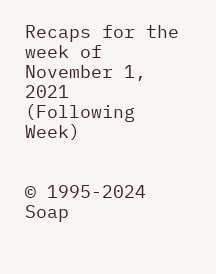Recaps for the week of November 1, 2021 (Following Week)


© 1995-2024 Soap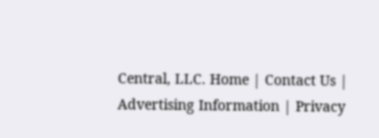Central, LLC. Home | Contact Us | Advertising Information | Privacy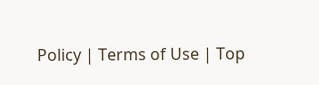Policy | Terms of Use | Top